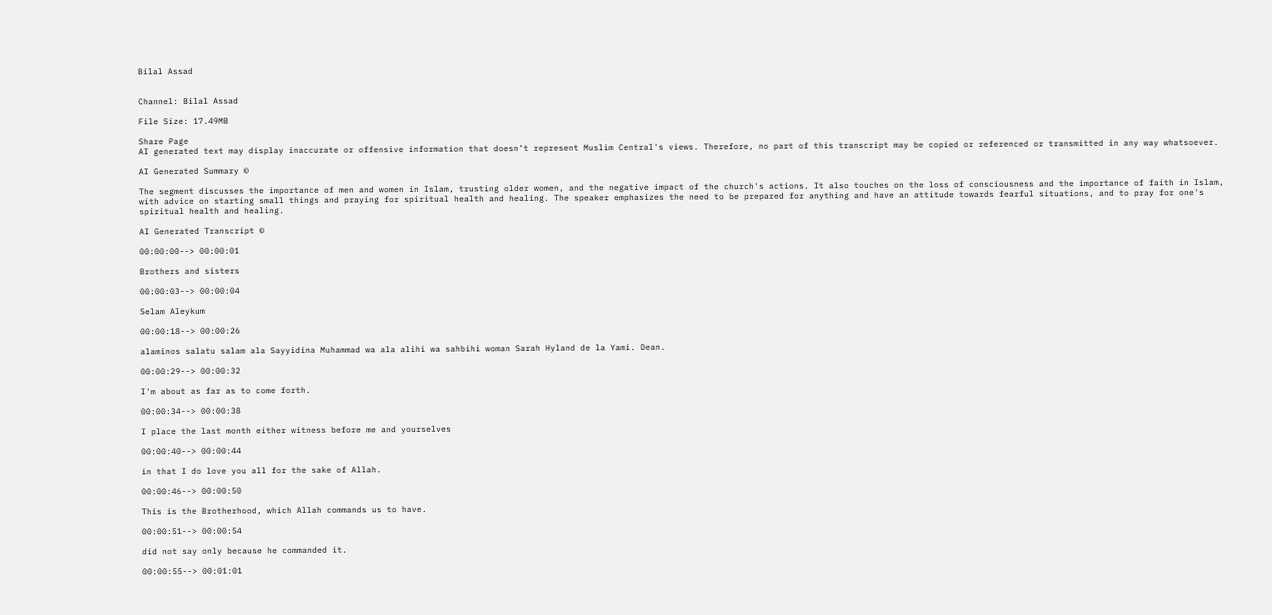Bilal Assad


Channel: Bilal Assad

File Size: 17.49MB

Share Page
AI generated text may display inaccurate or offensive information that doesn’t represent Muslim Central's views. Therefore, no part of this transcript may be copied or referenced or transmitted in any way whatsoever.

AI Generated Summary ©

The segment discusses the importance of men and women in Islam, trusting older women, and the negative impact of the church's actions. It also touches on the loss of consciousness and the importance of faith in Islam, with advice on starting small things and praying for spiritual health and healing. The speaker emphasizes the need to be prepared for anything and have an attitude towards fearful situations, and to pray for one's spiritual health and healing.

AI Generated Transcript ©

00:00:00--> 00:00:01

Brothers and sisters

00:00:03--> 00:00:04

Selam Aleykum

00:00:18--> 00:00:26

alaminos salatu salam ala Sayyidina Muhammad wa ala alihi wa sahbihi woman Sarah Hyland de la Yami. Dean.

00:00:29--> 00:00:32

I'm about as far as to come forth.

00:00:34--> 00:00:38

I place the last month either witness before me and yourselves

00:00:40--> 00:00:44

in that I do love you all for the sake of Allah.

00:00:46--> 00:00:50

This is the Brotherhood, which Allah commands us to have.

00:00:51--> 00:00:54

did not say only because he commanded it.

00:00:55--> 00:01:01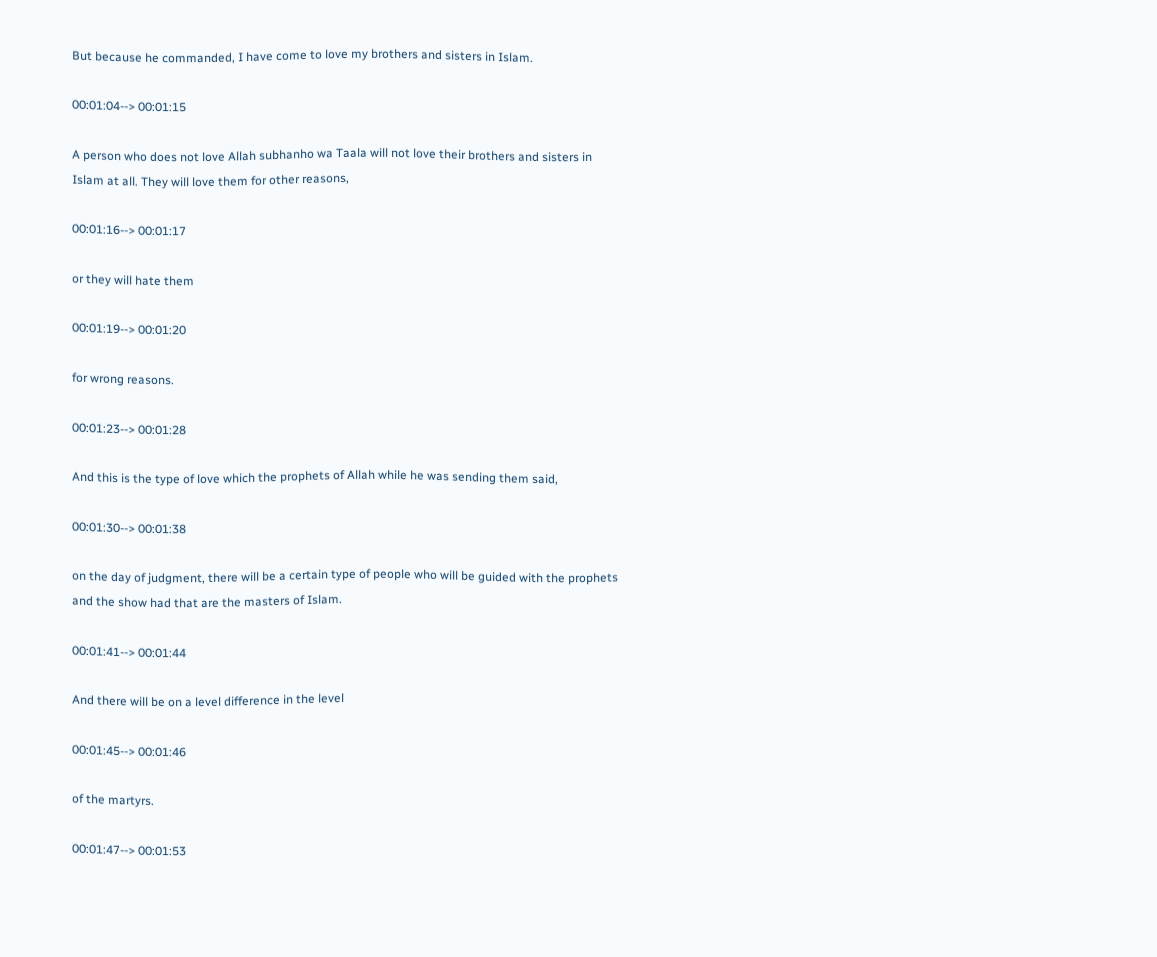But because he commanded, I have come to love my brothers and sisters in Islam.

00:01:04--> 00:01:15

A person who does not love Allah subhanho wa Taala will not love their brothers and sisters in Islam at all. They will love them for other reasons,

00:01:16--> 00:01:17

or they will hate them

00:01:19--> 00:01:20

for wrong reasons.

00:01:23--> 00:01:28

And this is the type of love which the prophets of Allah while he was sending them said,

00:01:30--> 00:01:38

on the day of judgment, there will be a certain type of people who will be guided with the prophets and the show had that are the masters of Islam.

00:01:41--> 00:01:44

And there will be on a level difference in the level

00:01:45--> 00:01:46

of the martyrs.

00:01:47--> 00:01:53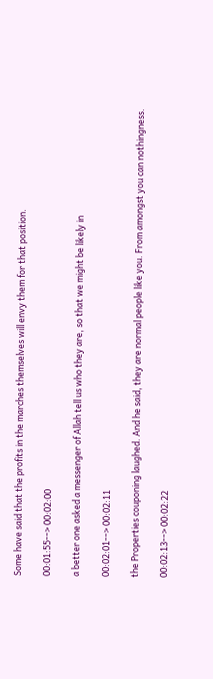Some have said that the profits in the marches themselves will envy them for that position.

00:01:55--> 00:02:00

a better one asked a messenger of Allah tell us who they are, so that we might be likely in

00:02:01--> 00:02:11

the Properties couponing laughed. And he said, they are normal people like you. From amongst you can nothingness.

00:02:13--> 00:02:22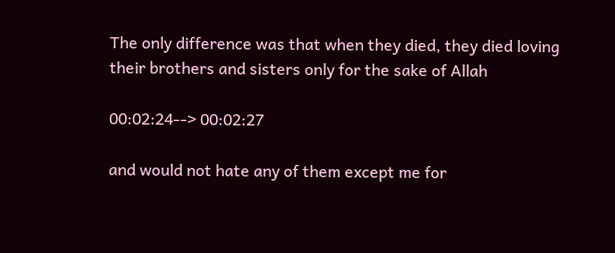The only difference was that when they died, they died loving their brothers and sisters only for the sake of Allah

00:02:24--> 00:02:27

and would not hate any of them except me for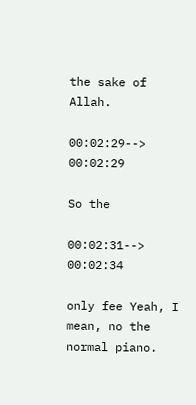the sake of Allah.

00:02:29--> 00:02:29

So the

00:02:31--> 00:02:34

only fee Yeah, I mean, no the normal piano.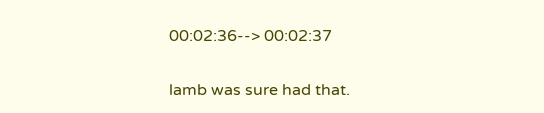00:02:36--> 00:02:37

lamb was sure had that.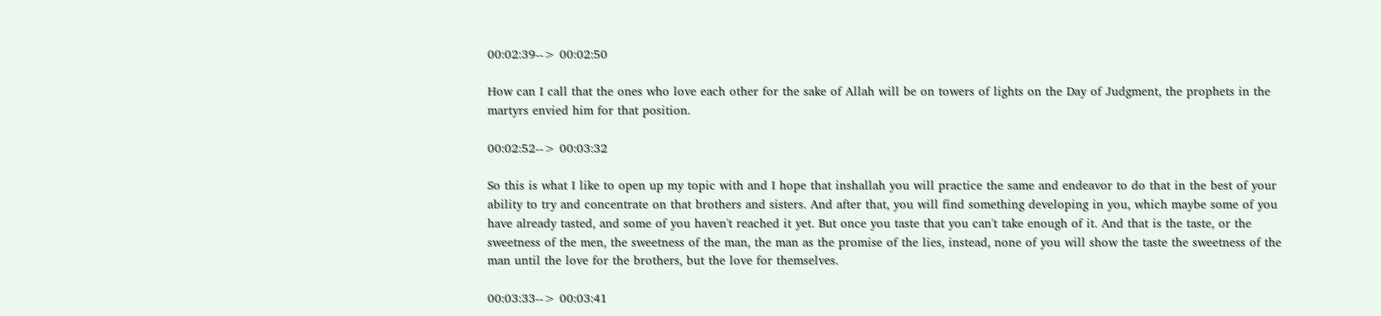00:02:39--> 00:02:50

How can I call that the ones who love each other for the sake of Allah will be on towers of lights on the Day of Judgment, the prophets in the martyrs envied him for that position.

00:02:52--> 00:03:32

So this is what I like to open up my topic with and I hope that inshallah you will practice the same and endeavor to do that in the best of your ability to try and concentrate on that brothers and sisters. And after that, you will find something developing in you, which maybe some of you have already tasted, and some of you haven't reached it yet. But once you taste that you can't take enough of it. And that is the taste, or the sweetness of the men, the sweetness of the man, the man as the promise of the lies, instead, none of you will show the taste the sweetness of the man until the love for the brothers, but the love for themselves.

00:03:33--> 00:03:41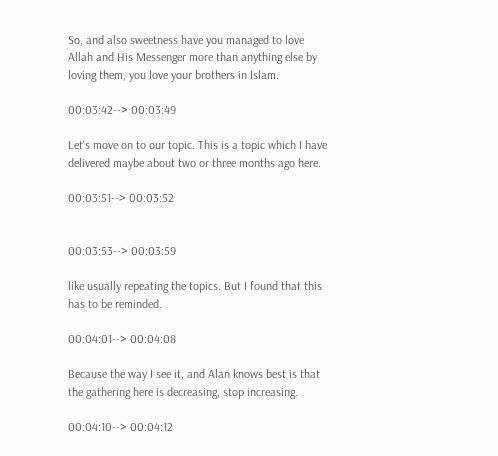So, and also sweetness have you managed to love Allah and His Messenger more than anything else by loving them, you love your brothers in Islam.

00:03:42--> 00:03:49

Let's move on to our topic. This is a topic which I have delivered maybe about two or three months ago here.

00:03:51--> 00:03:52


00:03:53--> 00:03:59

like usually repeating the topics. But I found that this has to be reminded.

00:04:01--> 00:04:08

Because the way I see it, and Alan knows best is that the gathering here is decreasing, stop increasing.

00:04:10--> 00:04:12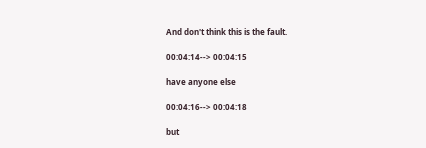And don't think this is the fault.

00:04:14--> 00:04:15

have anyone else

00:04:16--> 00:04:18

but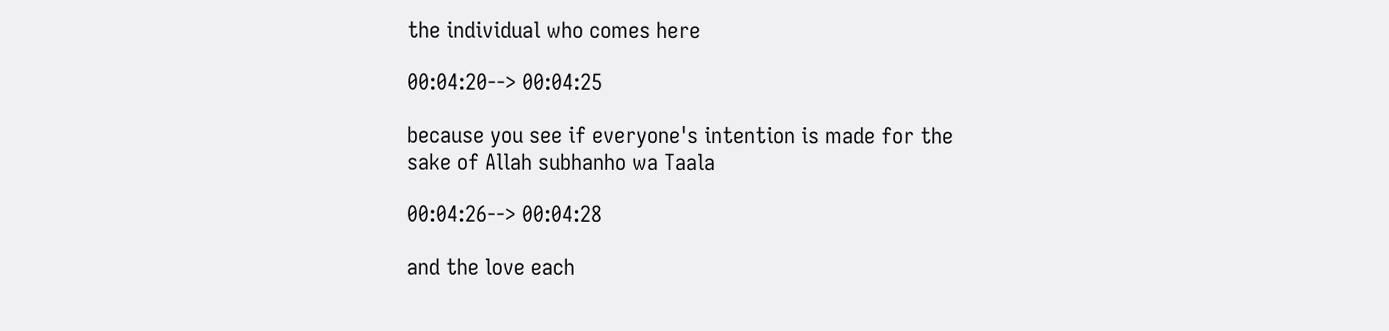the individual who comes here

00:04:20--> 00:04:25

because you see if everyone's intention is made for the sake of Allah subhanho wa Taala

00:04:26--> 00:04:28

and the love each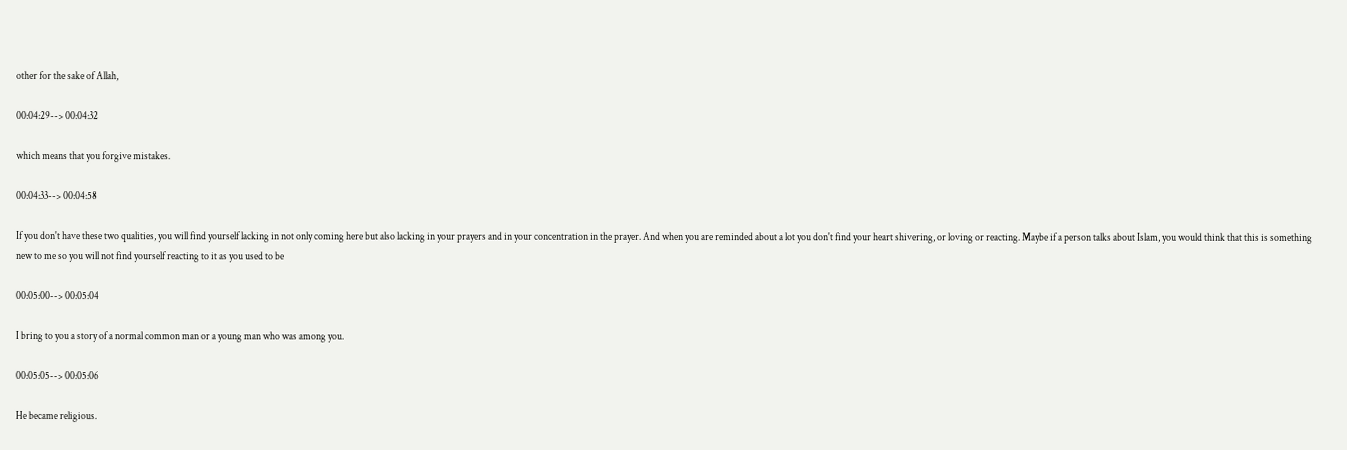other for the sake of Allah,

00:04:29--> 00:04:32

which means that you forgive mistakes.

00:04:33--> 00:04:58

If you don't have these two qualities, you will find yourself lacking in not only coming here but also lacking in your prayers and in your concentration in the prayer. And when you are reminded about a lot you don't find your heart shivering, or loving or reacting. Maybe if a person talks about Islam, you would think that this is something new to me so you will not find yourself reacting to it as you used to be

00:05:00--> 00:05:04

I bring to you a story of a normal common man or a young man who was among you.

00:05:05--> 00:05:06

He became religious.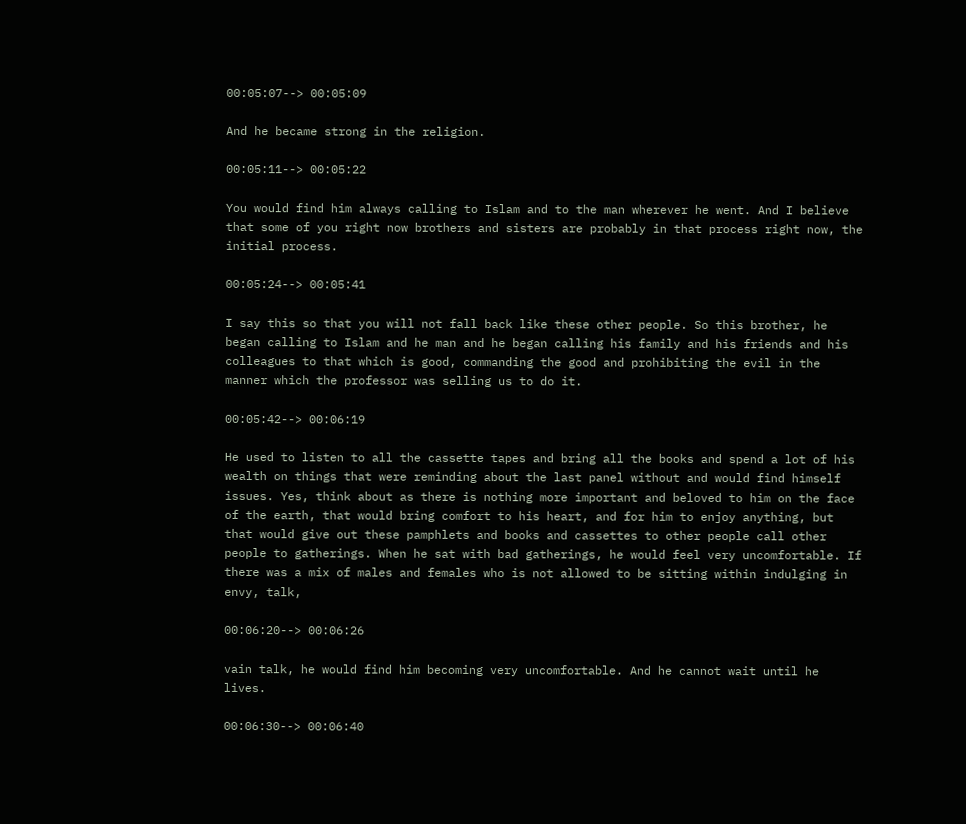00:05:07--> 00:05:09

And he became strong in the religion.

00:05:11--> 00:05:22

You would find him always calling to Islam and to the man wherever he went. And I believe that some of you right now brothers and sisters are probably in that process right now, the initial process.

00:05:24--> 00:05:41

I say this so that you will not fall back like these other people. So this brother, he began calling to Islam and he man and he began calling his family and his friends and his colleagues to that which is good, commanding the good and prohibiting the evil in the manner which the professor was selling us to do it.

00:05:42--> 00:06:19

He used to listen to all the cassette tapes and bring all the books and spend a lot of his wealth on things that were reminding about the last panel without and would find himself issues. Yes, think about as there is nothing more important and beloved to him on the face of the earth, that would bring comfort to his heart, and for him to enjoy anything, but that would give out these pamphlets and books and cassettes to other people call other people to gatherings. When he sat with bad gatherings, he would feel very uncomfortable. If there was a mix of males and females who is not allowed to be sitting within indulging in envy, talk,

00:06:20--> 00:06:26

vain talk, he would find him becoming very uncomfortable. And he cannot wait until he lives.

00:06:30--> 00:06:40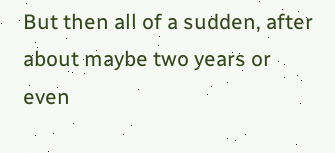But then all of a sudden, after about maybe two years or even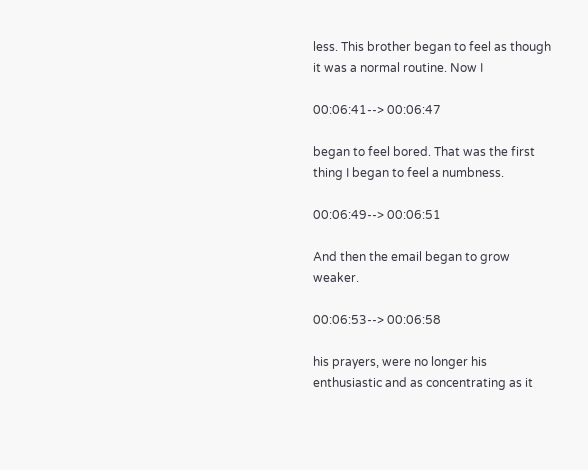less. This brother began to feel as though it was a normal routine. Now I

00:06:41--> 00:06:47

began to feel bored. That was the first thing I began to feel a numbness.

00:06:49--> 00:06:51

And then the email began to grow weaker.

00:06:53--> 00:06:58

his prayers, were no longer his enthusiastic and as concentrating as it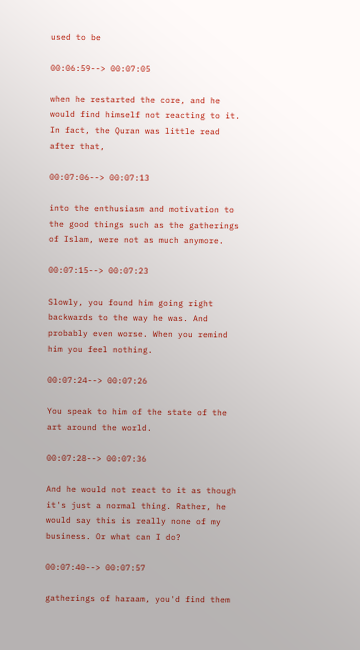used to be

00:06:59--> 00:07:05

when he restarted the core, and he would find himself not reacting to it. In fact, the Quran was little read after that,

00:07:06--> 00:07:13

into the enthusiasm and motivation to the good things such as the gatherings of Islam, were not as much anymore.

00:07:15--> 00:07:23

Slowly, you found him going right backwards to the way he was. And probably even worse. When you remind him you feel nothing.

00:07:24--> 00:07:26

You speak to him of the state of the art around the world.

00:07:28--> 00:07:36

And he would not react to it as though it's just a normal thing. Rather, he would say this is really none of my business. Or what can I do?

00:07:40--> 00:07:57

gatherings of haraam, you'd find them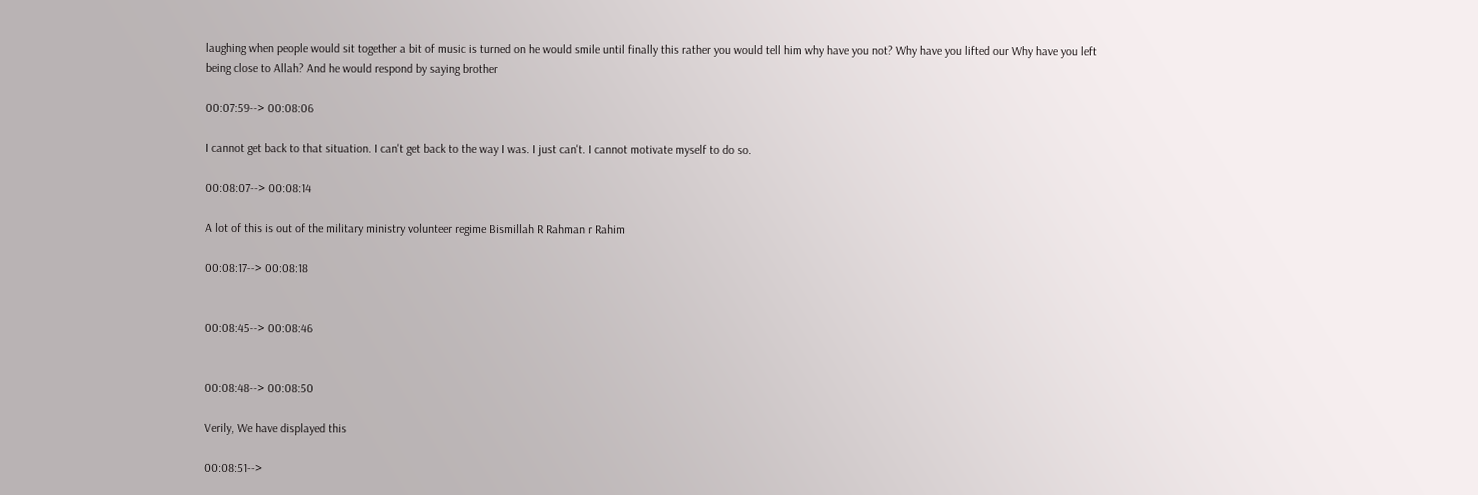laughing when people would sit together a bit of music is turned on he would smile until finally this rather you would tell him why have you not? Why have you lifted our Why have you left being close to Allah? And he would respond by saying brother

00:07:59--> 00:08:06

I cannot get back to that situation. I can't get back to the way I was. I just can't. I cannot motivate myself to do so.

00:08:07--> 00:08:14

A lot of this is out of the military ministry volunteer regime Bismillah R Rahman r Rahim

00:08:17--> 00:08:18


00:08:45--> 00:08:46


00:08:48--> 00:08:50

Verily, We have displayed this

00:08:51-->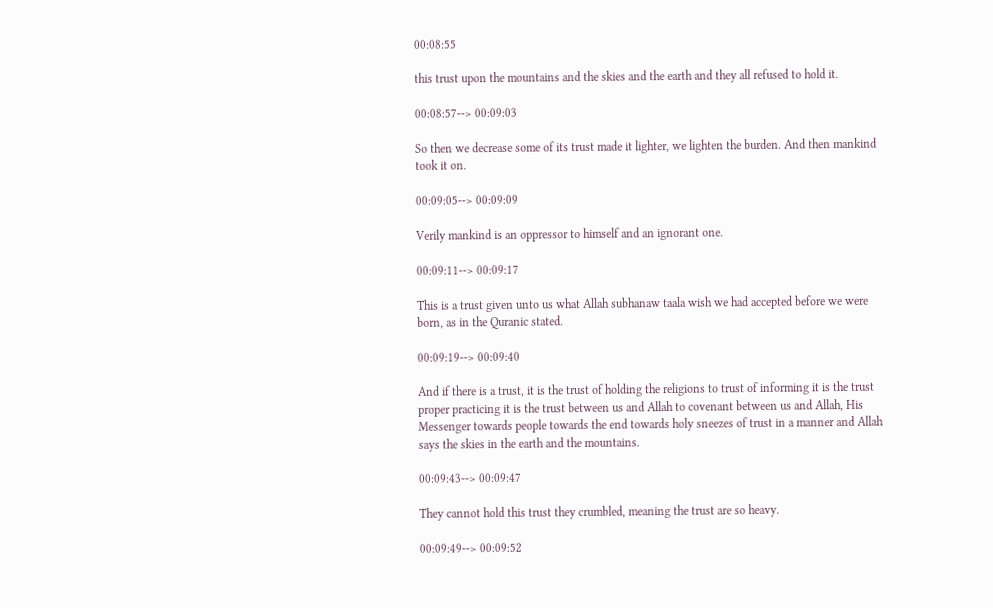00:08:55

this trust upon the mountains and the skies and the earth and they all refused to hold it.

00:08:57--> 00:09:03

So then we decrease some of its trust made it lighter, we lighten the burden. And then mankind took it on.

00:09:05--> 00:09:09

Verily mankind is an oppressor to himself and an ignorant one.

00:09:11--> 00:09:17

This is a trust given unto us what Allah subhanaw taala wish we had accepted before we were born, as in the Quranic stated.

00:09:19--> 00:09:40

And if there is a trust, it is the trust of holding the religions to trust of informing it is the trust proper practicing it is the trust between us and Allah to covenant between us and Allah, His Messenger towards people towards the end towards holy sneezes of trust in a manner and Allah says the skies in the earth and the mountains.

00:09:43--> 00:09:47

They cannot hold this trust they crumbled, meaning the trust are so heavy.

00:09:49--> 00:09:52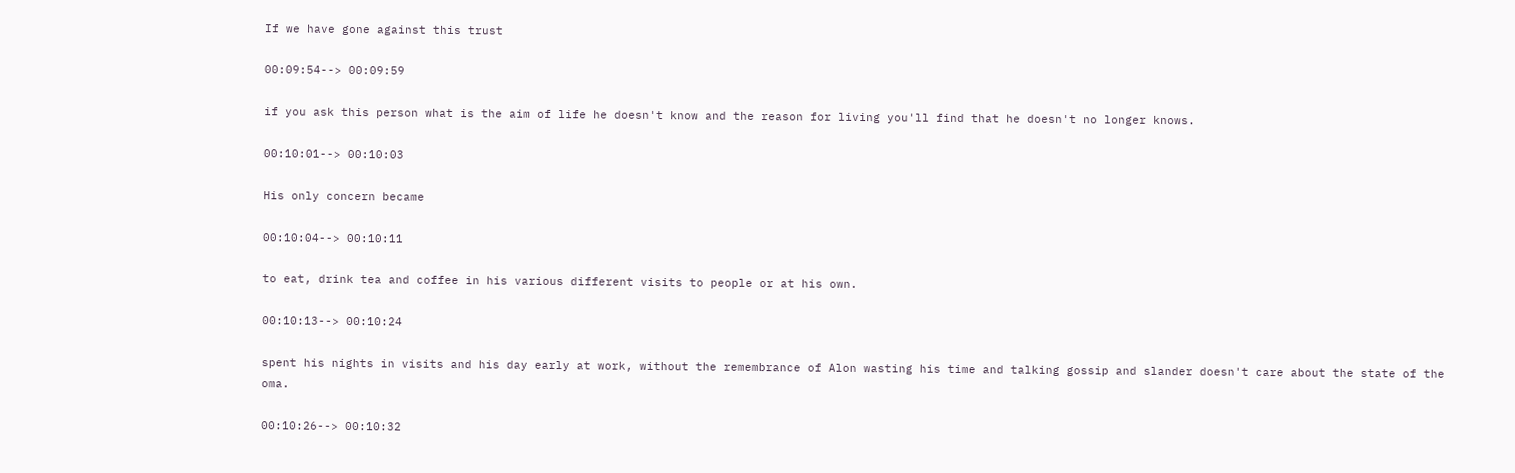If we have gone against this trust

00:09:54--> 00:09:59

if you ask this person what is the aim of life he doesn't know and the reason for living you'll find that he doesn't no longer knows.

00:10:01--> 00:10:03

His only concern became

00:10:04--> 00:10:11

to eat, drink tea and coffee in his various different visits to people or at his own.

00:10:13--> 00:10:24

spent his nights in visits and his day early at work, without the remembrance of Alon wasting his time and talking gossip and slander doesn't care about the state of the oma.

00:10:26--> 00:10:32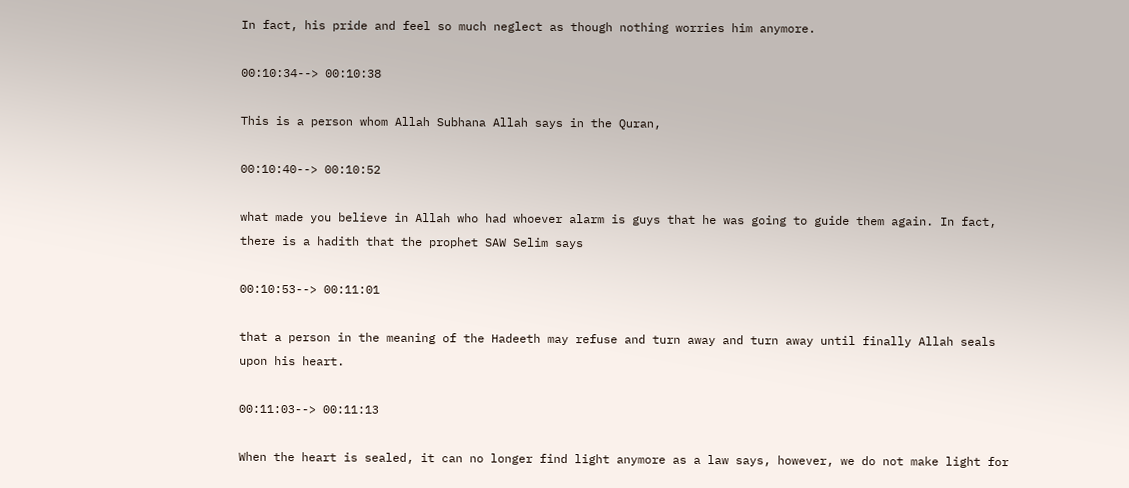In fact, his pride and feel so much neglect as though nothing worries him anymore.

00:10:34--> 00:10:38

This is a person whom Allah Subhana Allah says in the Quran,

00:10:40--> 00:10:52

what made you believe in Allah who had whoever alarm is guys that he was going to guide them again. In fact, there is a hadith that the prophet SAW Selim says

00:10:53--> 00:11:01

that a person in the meaning of the Hadeeth may refuse and turn away and turn away until finally Allah seals upon his heart.

00:11:03--> 00:11:13

When the heart is sealed, it can no longer find light anymore as a law says, however, we do not make light for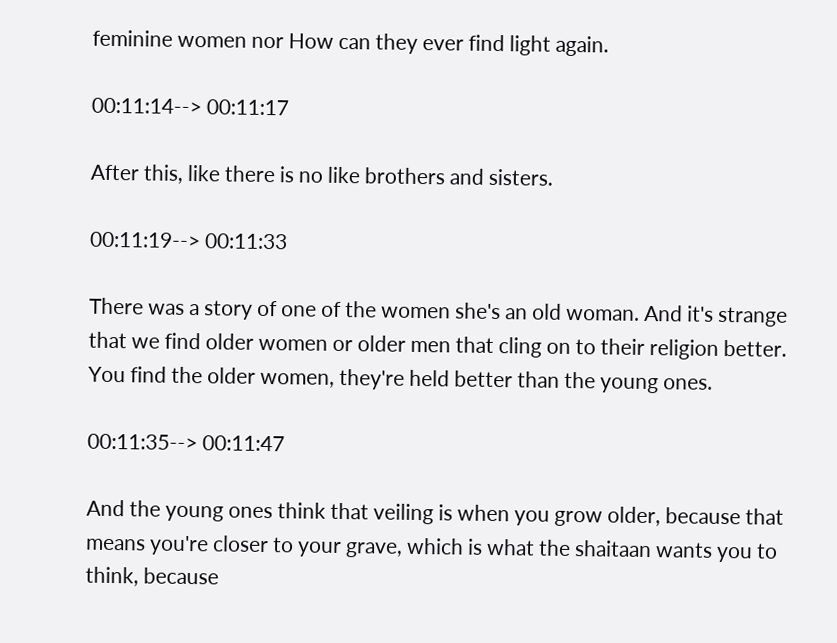feminine women nor How can they ever find light again.

00:11:14--> 00:11:17

After this, like there is no like brothers and sisters.

00:11:19--> 00:11:33

There was a story of one of the women she's an old woman. And it's strange that we find older women or older men that cling on to their religion better. You find the older women, they're held better than the young ones.

00:11:35--> 00:11:47

And the young ones think that veiling is when you grow older, because that means you're closer to your grave, which is what the shaitaan wants you to think, because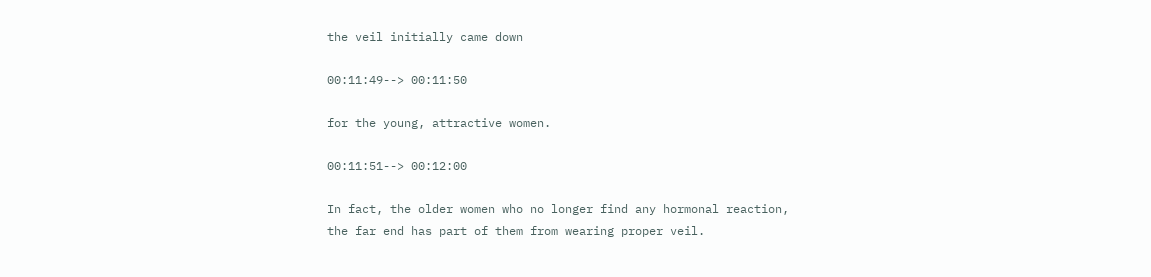the veil initially came down

00:11:49--> 00:11:50

for the young, attractive women.

00:11:51--> 00:12:00

In fact, the older women who no longer find any hormonal reaction, the far end has part of them from wearing proper veil.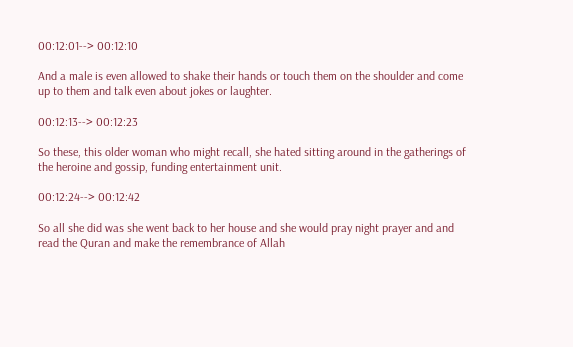00:12:01--> 00:12:10

And a male is even allowed to shake their hands or touch them on the shoulder and come up to them and talk even about jokes or laughter.

00:12:13--> 00:12:23

So these, this older woman who might recall, she hated sitting around in the gatherings of the heroine and gossip, funding entertainment unit.

00:12:24--> 00:12:42

So all she did was she went back to her house and she would pray night prayer and and read the Quran and make the remembrance of Allah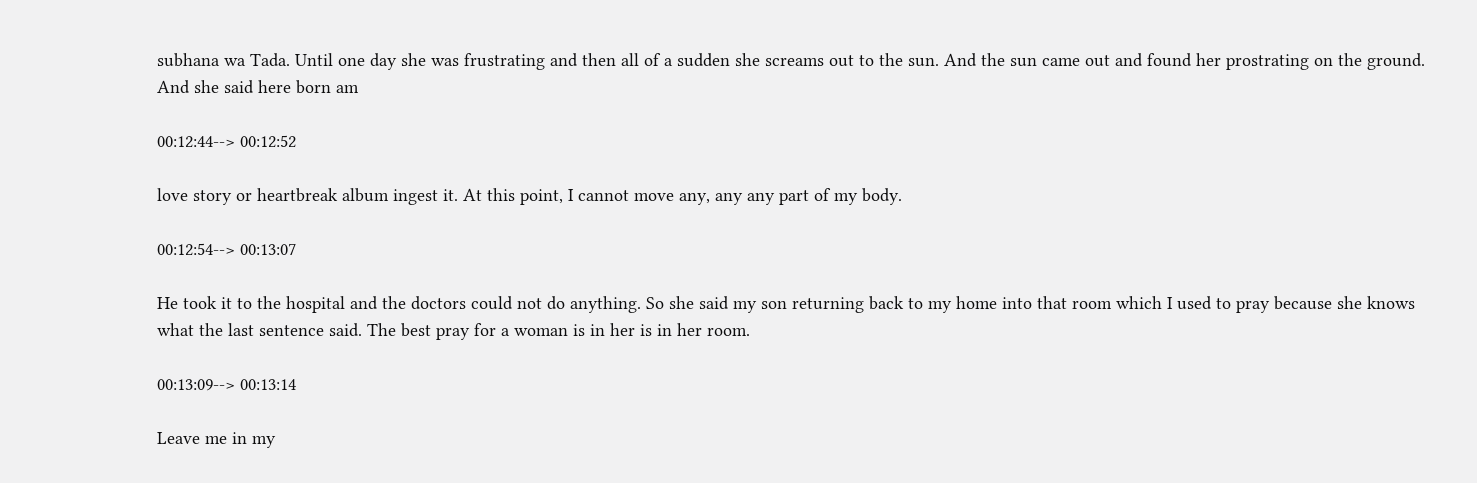subhana wa Tada. Until one day she was frustrating and then all of a sudden she screams out to the sun. And the sun came out and found her prostrating on the ground. And she said here born am

00:12:44--> 00:12:52

love story or heartbreak album ingest it. At this point, I cannot move any, any any part of my body.

00:12:54--> 00:13:07

He took it to the hospital and the doctors could not do anything. So she said my son returning back to my home into that room which I used to pray because she knows what the last sentence said. The best pray for a woman is in her is in her room.

00:13:09--> 00:13:14

Leave me in my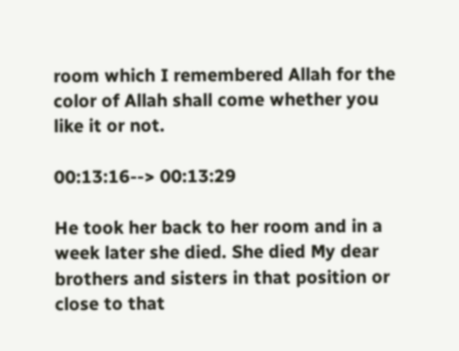room which I remembered Allah for the color of Allah shall come whether you like it or not.

00:13:16--> 00:13:29

He took her back to her room and in a week later she died. She died My dear brothers and sisters in that position or close to that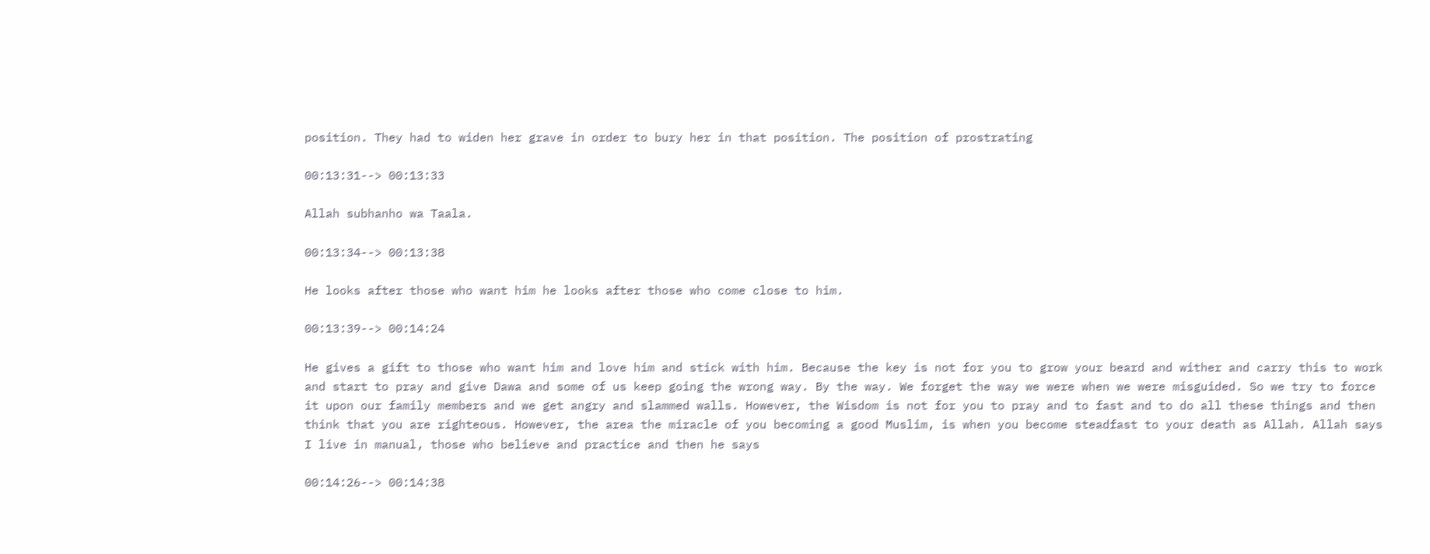position. They had to widen her grave in order to bury her in that position. The position of prostrating

00:13:31--> 00:13:33

Allah subhanho wa Taala.

00:13:34--> 00:13:38

He looks after those who want him he looks after those who come close to him.

00:13:39--> 00:14:24

He gives a gift to those who want him and love him and stick with him. Because the key is not for you to grow your beard and wither and carry this to work and start to pray and give Dawa and some of us keep going the wrong way. By the way. We forget the way we were when we were misguided. So we try to force it upon our family members and we get angry and slammed walls. However, the Wisdom is not for you to pray and to fast and to do all these things and then think that you are righteous. However, the area the miracle of you becoming a good Muslim, is when you become steadfast to your death as Allah. Allah says I live in manual, those who believe and practice and then he says

00:14:26--> 00:14:38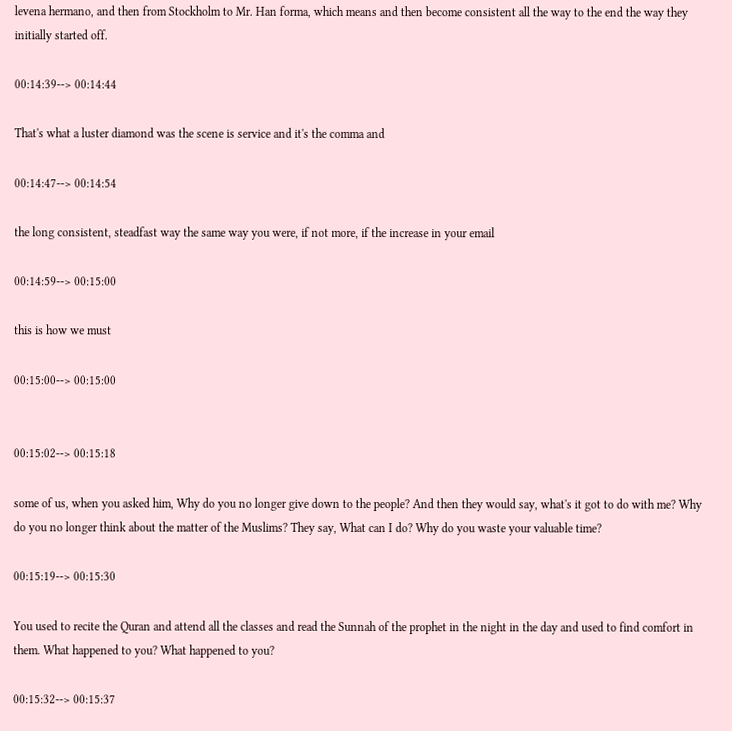levena hermano, and then from Stockholm to Mr. Han forma, which means and then become consistent all the way to the end the way they initially started off.

00:14:39--> 00:14:44

That's what a luster diamond was the scene is service and it's the comma and

00:14:47--> 00:14:54

the long consistent, steadfast way the same way you were, if not more, if the increase in your email

00:14:59--> 00:15:00

this is how we must

00:15:00--> 00:15:00


00:15:02--> 00:15:18

some of us, when you asked him, Why do you no longer give down to the people? And then they would say, what's it got to do with me? Why do you no longer think about the matter of the Muslims? They say, What can I do? Why do you waste your valuable time?

00:15:19--> 00:15:30

You used to recite the Quran and attend all the classes and read the Sunnah of the prophet in the night in the day and used to find comfort in them. What happened to you? What happened to you?

00:15:32--> 00:15:37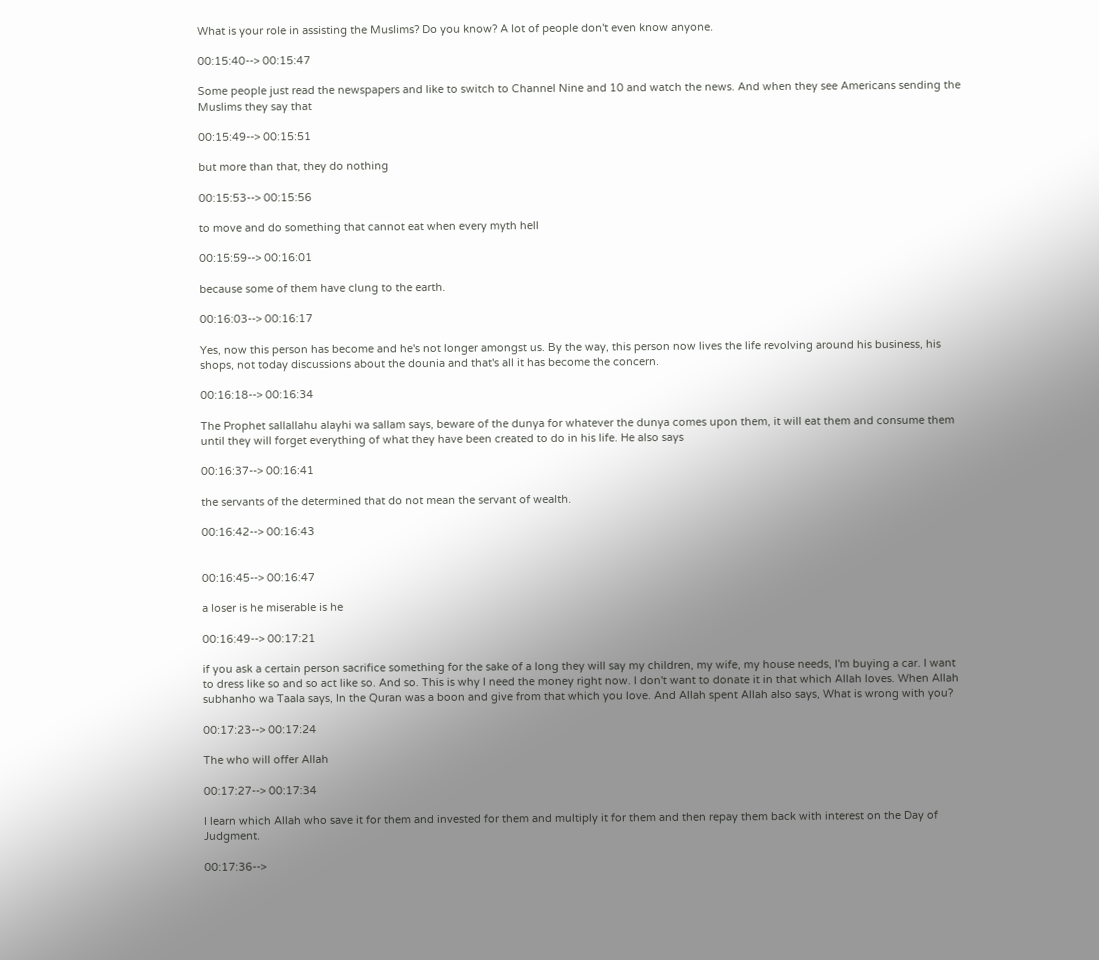What is your role in assisting the Muslims? Do you know? A lot of people don't even know anyone.

00:15:40--> 00:15:47

Some people just read the newspapers and like to switch to Channel Nine and 10 and watch the news. And when they see Americans sending the Muslims they say that

00:15:49--> 00:15:51

but more than that, they do nothing

00:15:53--> 00:15:56

to move and do something that cannot eat when every myth hell

00:15:59--> 00:16:01

because some of them have clung to the earth.

00:16:03--> 00:16:17

Yes, now this person has become and he's not longer amongst us. By the way, this person now lives the life revolving around his business, his shops, not today discussions about the dounia and that's all it has become the concern.

00:16:18--> 00:16:34

The Prophet sallallahu alayhi wa sallam says, beware of the dunya for whatever the dunya comes upon them, it will eat them and consume them until they will forget everything of what they have been created to do in his life. He also says

00:16:37--> 00:16:41

the servants of the determined that do not mean the servant of wealth.

00:16:42--> 00:16:43


00:16:45--> 00:16:47

a loser is he miserable is he

00:16:49--> 00:17:21

if you ask a certain person sacrifice something for the sake of a long they will say my children, my wife, my house needs, I'm buying a car. I want to dress like so and so act like so. And so. This is why I need the money right now. I don't want to donate it in that which Allah loves. When Allah subhanho wa Taala says, In the Quran was a boon and give from that which you love. And Allah spent Allah also says, What is wrong with you?

00:17:23--> 00:17:24

The who will offer Allah

00:17:27--> 00:17:34

I learn which Allah who save it for them and invested for them and multiply it for them and then repay them back with interest on the Day of Judgment.

00:17:36-->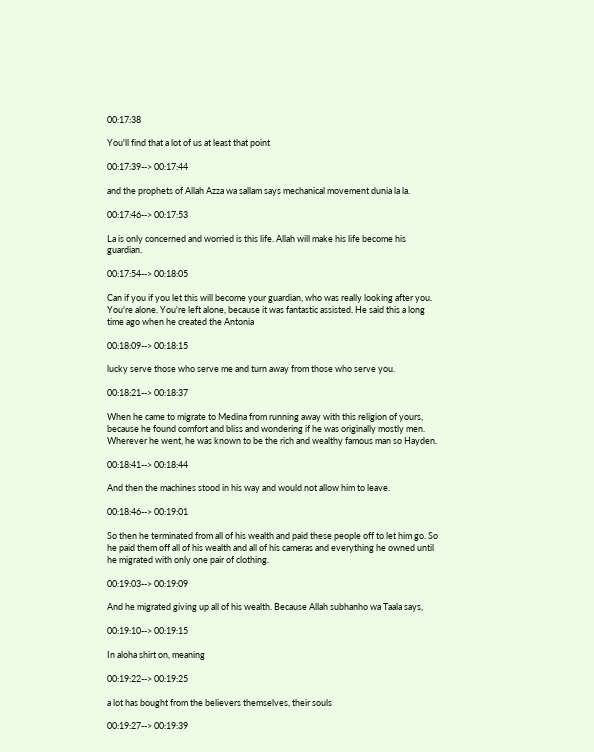00:17:38

You'll find that a lot of us at least that point

00:17:39--> 00:17:44

and the prophets of Allah Azza wa sallam says mechanical movement dunia la la.

00:17:46--> 00:17:53

La is only concerned and worried is this life. Allah will make his life become his guardian.

00:17:54--> 00:18:05

Can if you if you let this will become your guardian, who was really looking after you. You're alone. You're left alone, because it was fantastic assisted. He said this a long time ago when he created the Antonia

00:18:09--> 00:18:15

lucky serve those who serve me and turn away from those who serve you.

00:18:21--> 00:18:37

When he came to migrate to Medina from running away with this religion of yours, because he found comfort and bliss and wondering if he was originally mostly men. Wherever he went, he was known to be the rich and wealthy famous man so Hayden.

00:18:41--> 00:18:44

And then the machines stood in his way and would not allow him to leave.

00:18:46--> 00:19:01

So then he terminated from all of his wealth and paid these people off to let him go. So he paid them off all of his wealth and all of his cameras and everything he owned until he migrated with only one pair of clothing.

00:19:03--> 00:19:09

And he migrated giving up all of his wealth. Because Allah subhanho wa Taala says,

00:19:10--> 00:19:15

In aloha shirt on, meaning

00:19:22--> 00:19:25

a lot has bought from the believers themselves, their souls

00:19:27--> 00:19:39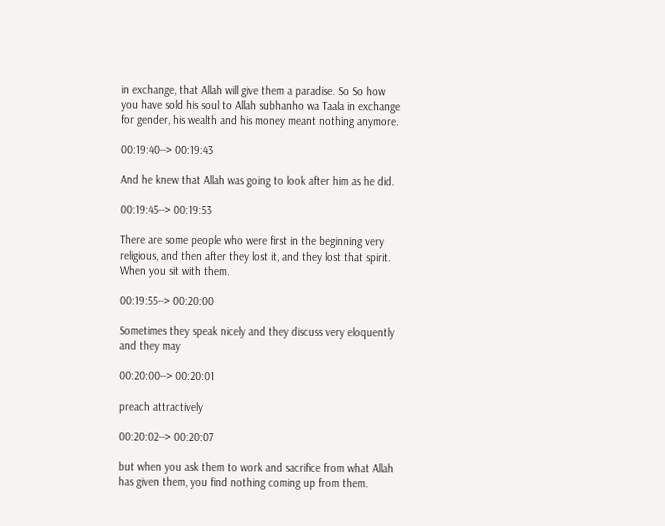in exchange, that Allah will give them a paradise. So So how you have sold his soul to Allah subhanho wa Taala in exchange for gender, his wealth and his money meant nothing anymore.

00:19:40--> 00:19:43

And he knew that Allah was going to look after him as he did.

00:19:45--> 00:19:53

There are some people who were first in the beginning very religious, and then after they lost it, and they lost that spirit. When you sit with them.

00:19:55--> 00:20:00

Sometimes they speak nicely and they discuss very eloquently and they may

00:20:00--> 00:20:01

preach attractively

00:20:02--> 00:20:07

but when you ask them to work and sacrifice from what Allah has given them, you find nothing coming up from them.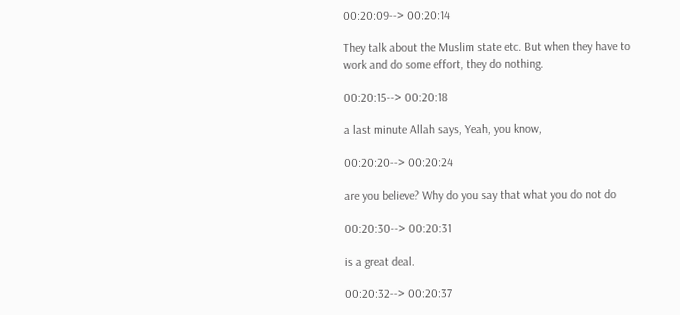00:20:09--> 00:20:14

They talk about the Muslim state etc. But when they have to work and do some effort, they do nothing.

00:20:15--> 00:20:18

a last minute Allah says, Yeah, you know,

00:20:20--> 00:20:24

are you believe? Why do you say that what you do not do

00:20:30--> 00:20:31

is a great deal.

00:20:32--> 00:20:37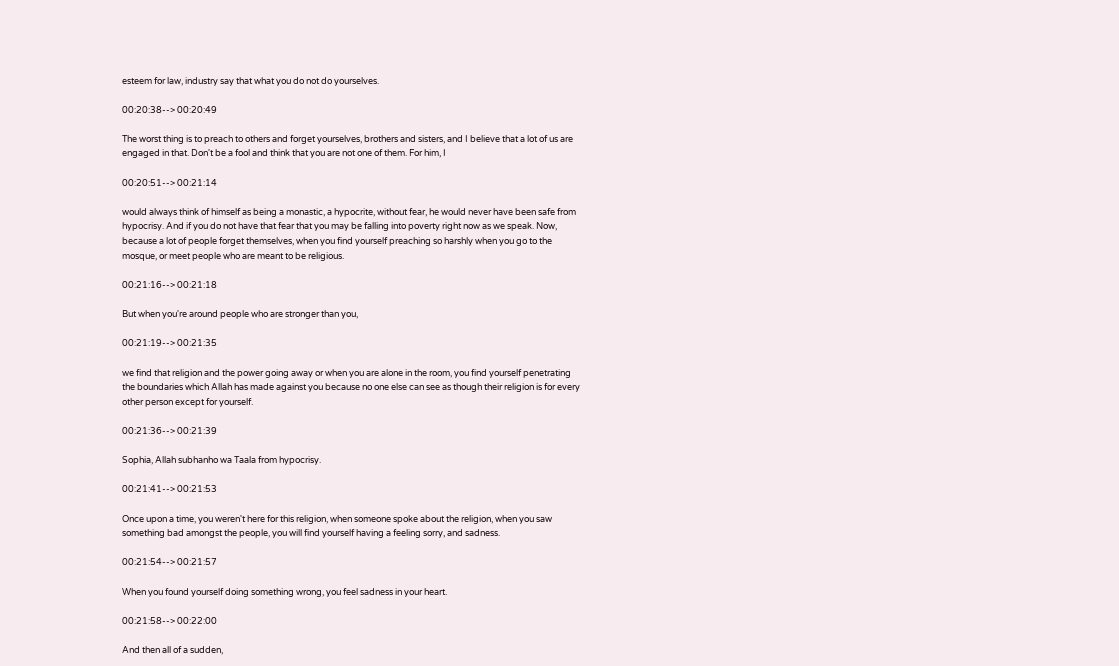esteem for law, industry say that what you do not do yourselves.

00:20:38--> 00:20:49

The worst thing is to preach to others and forget yourselves, brothers and sisters, and I believe that a lot of us are engaged in that. Don't be a fool and think that you are not one of them. For him, I

00:20:51--> 00:21:14

would always think of himself as being a monastic, a hypocrite, without fear, he would never have been safe from hypocrisy. And if you do not have that fear that you may be falling into poverty right now as we speak. Now, because a lot of people forget themselves, when you find yourself preaching so harshly when you go to the mosque, or meet people who are meant to be religious.

00:21:16--> 00:21:18

But when you're around people who are stronger than you,

00:21:19--> 00:21:35

we find that religion and the power going away or when you are alone in the room, you find yourself penetrating the boundaries which Allah has made against you because no one else can see as though their religion is for every other person except for yourself.

00:21:36--> 00:21:39

Sophia, Allah subhanho wa Taala from hypocrisy.

00:21:41--> 00:21:53

Once upon a time, you weren't here for this religion, when someone spoke about the religion, when you saw something bad amongst the people, you will find yourself having a feeling sorry, and sadness.

00:21:54--> 00:21:57

When you found yourself doing something wrong, you feel sadness in your heart.

00:21:58--> 00:22:00

And then all of a sudden,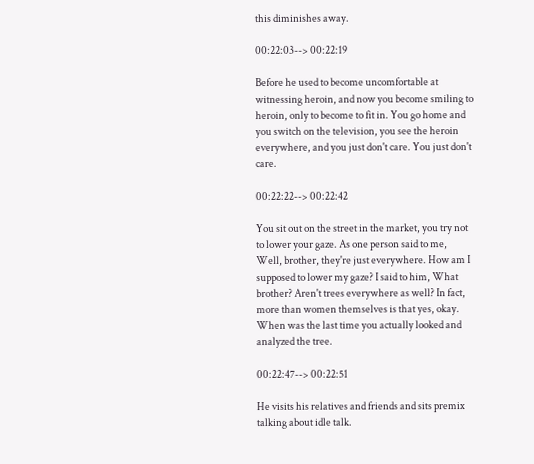this diminishes away.

00:22:03--> 00:22:19

Before he used to become uncomfortable at witnessing heroin, and now you become smiling to heroin, only to become to fit in. You go home and you switch on the television, you see the heroin everywhere, and you just don't care. You just don't care.

00:22:22--> 00:22:42

You sit out on the street in the market, you try not to lower your gaze. As one person said to me, Well, brother, they're just everywhere. How am I supposed to lower my gaze? I said to him, What brother? Aren't trees everywhere as well? In fact, more than women themselves is that yes, okay. When was the last time you actually looked and analyzed the tree.

00:22:47--> 00:22:51

He visits his relatives and friends and sits premix talking about idle talk.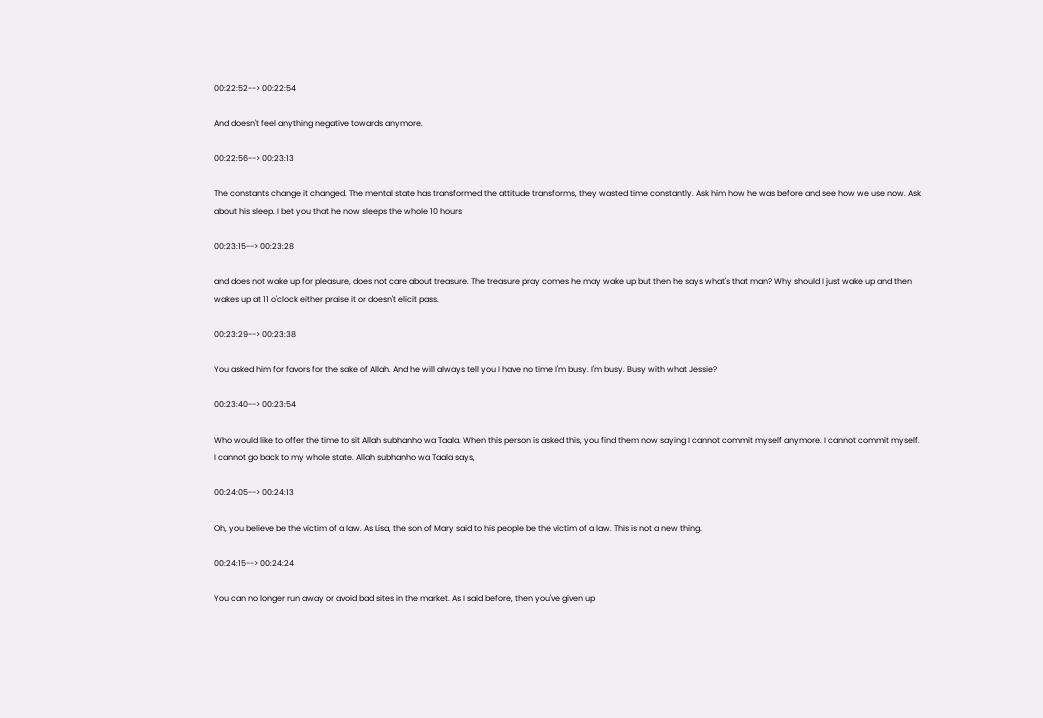00:22:52--> 00:22:54

And doesn't feel anything negative towards anymore.

00:22:56--> 00:23:13

The constants change it changed. The mental state has transformed the attitude transforms, they wasted time constantly. Ask him how he was before and see how we use now. Ask about his sleep. I bet you that he now sleeps the whole 10 hours

00:23:15--> 00:23:28

and does not wake up for pleasure, does not care about treasure. The treasure pray comes he may wake up but then he says what's that man? Why should I just wake up and then wakes up at 11 o'clock either praise it or doesn't elicit pass.

00:23:29--> 00:23:38

You asked him for favors for the sake of Allah. And he will always tell you I have no time I'm busy. I'm busy. Busy with what Jessie?

00:23:40--> 00:23:54

Who would like to offer the time to sit Allah subhanho wa Taala. When this person is asked this, you find them now saying I cannot commit myself anymore. I cannot commit myself. I cannot go back to my whole state. Allah subhanho wa Taala says,

00:24:05--> 00:24:13

Oh, you believe be the victim of a law. As Lisa, the son of Mary said to his people be the victim of a law. This is not a new thing.

00:24:15--> 00:24:24

You can no longer run away or avoid bad sites in the market. As I said before, then you've given up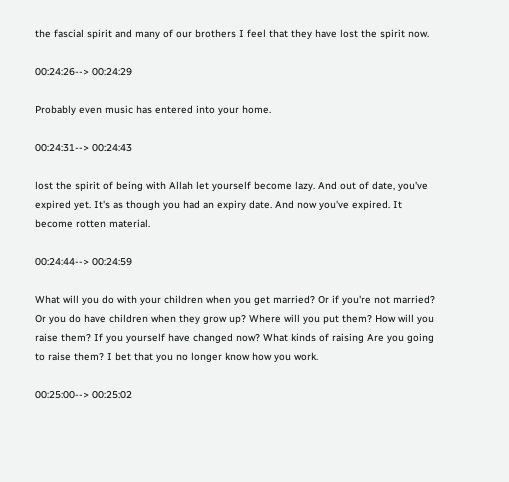the fascial spirit and many of our brothers I feel that they have lost the spirit now.

00:24:26--> 00:24:29

Probably even music has entered into your home.

00:24:31--> 00:24:43

lost the spirit of being with Allah let yourself become lazy. And out of date, you've expired yet. It's as though you had an expiry date. And now you've expired. It become rotten material.

00:24:44--> 00:24:59

What will you do with your children when you get married? Or if you're not married? Or you do have children when they grow up? Where will you put them? How will you raise them? If you yourself have changed now? What kinds of raising Are you going to raise them? I bet that you no longer know how you work.

00:25:00--> 00:25:02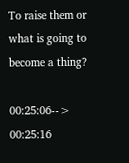To raise them or what is going to become a thing?

00:25:06--> 00:25:16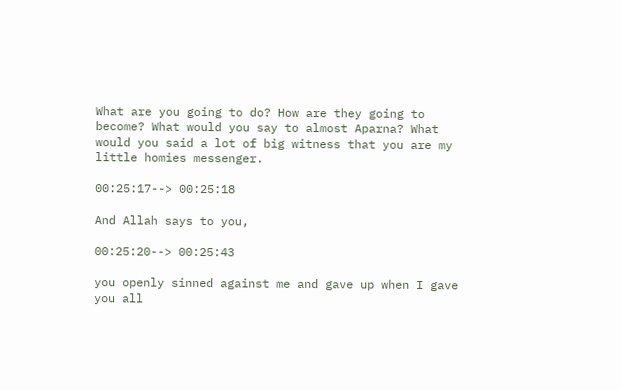What are you going to do? How are they going to become? What would you say to almost Aparna? What would you said a lot of big witness that you are my little homies messenger.

00:25:17--> 00:25:18

And Allah says to you,

00:25:20--> 00:25:43

you openly sinned against me and gave up when I gave you all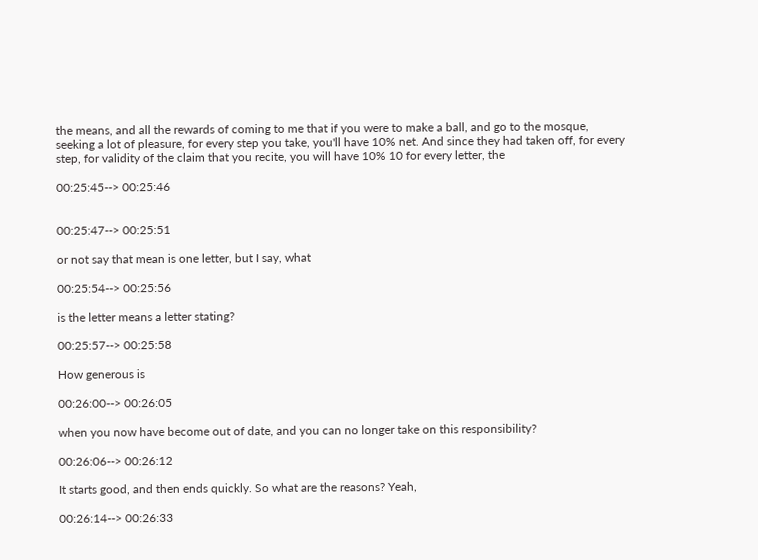the means, and all the rewards of coming to me that if you were to make a ball, and go to the mosque, seeking a lot of pleasure, for every step you take, you'll have 10% net. And since they had taken off, for every step, for validity of the claim that you recite, you will have 10% 10 for every letter, the

00:25:45--> 00:25:46


00:25:47--> 00:25:51

or not say that mean is one letter, but I say, what

00:25:54--> 00:25:56

is the letter means a letter stating?

00:25:57--> 00:25:58

How generous is

00:26:00--> 00:26:05

when you now have become out of date, and you can no longer take on this responsibility?

00:26:06--> 00:26:12

It starts good, and then ends quickly. So what are the reasons? Yeah,

00:26:14--> 00:26:33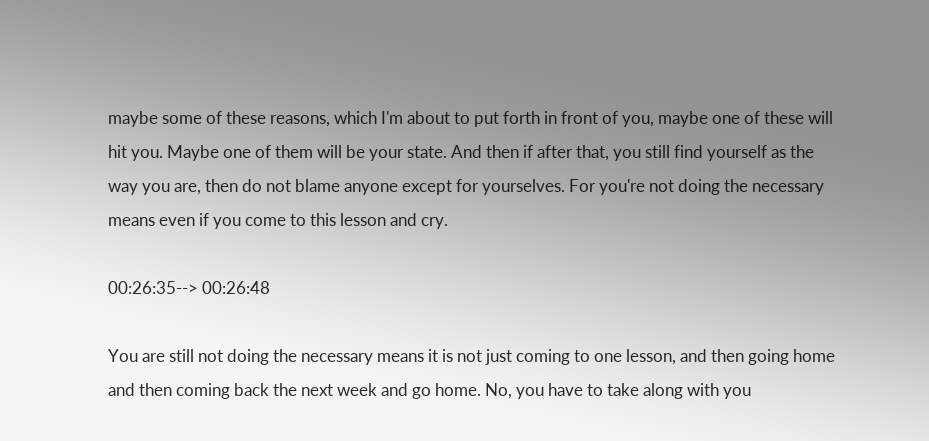maybe some of these reasons, which I'm about to put forth in front of you, maybe one of these will hit you. Maybe one of them will be your state. And then if after that, you still find yourself as the way you are, then do not blame anyone except for yourselves. For you're not doing the necessary means even if you come to this lesson and cry.

00:26:35--> 00:26:48

You are still not doing the necessary means it is not just coming to one lesson, and then going home and then coming back the next week and go home. No, you have to take along with you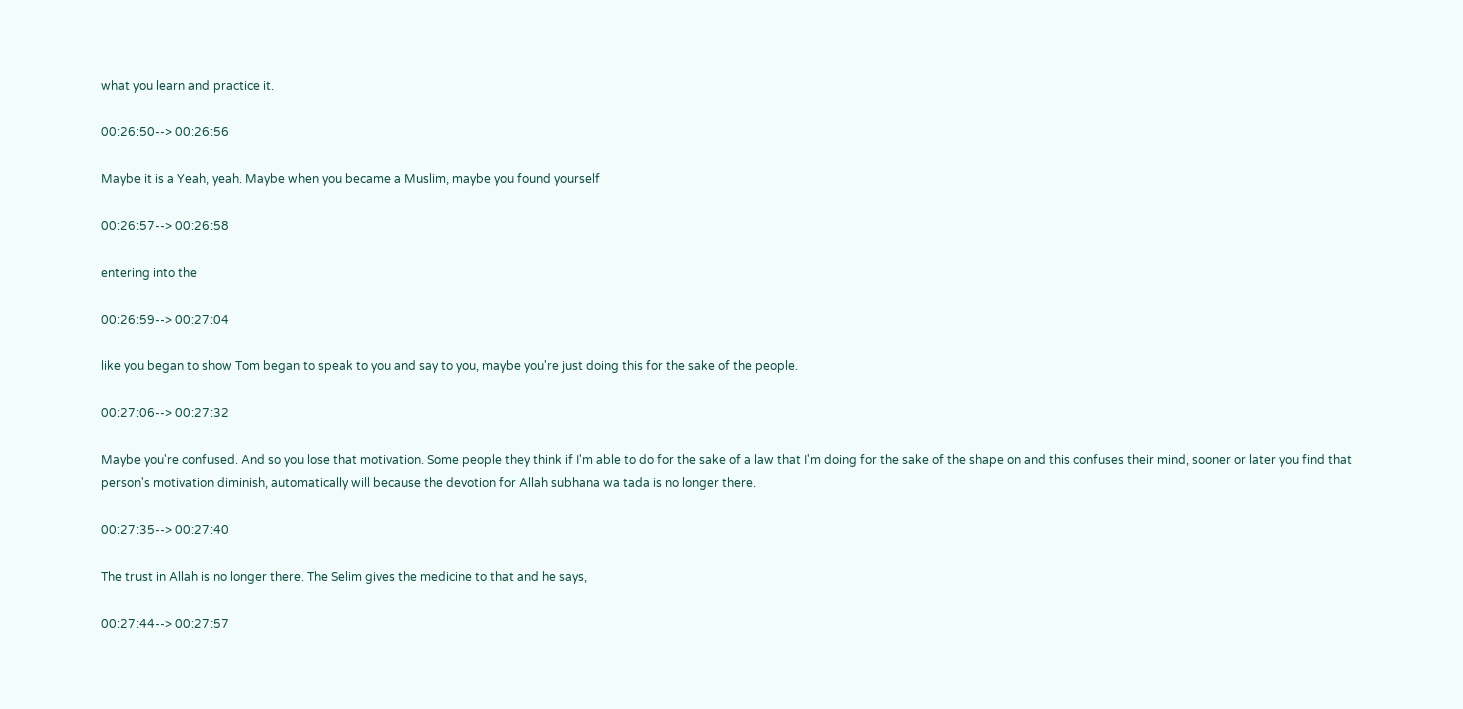what you learn and practice it.

00:26:50--> 00:26:56

Maybe it is a Yeah, yeah. Maybe when you became a Muslim, maybe you found yourself

00:26:57--> 00:26:58

entering into the

00:26:59--> 00:27:04

like you began to show Tom began to speak to you and say to you, maybe you're just doing this for the sake of the people.

00:27:06--> 00:27:32

Maybe you're confused. And so you lose that motivation. Some people they think if I'm able to do for the sake of a law that I'm doing for the sake of the shape on and this confuses their mind, sooner or later you find that person's motivation diminish, automatically will because the devotion for Allah subhana wa tada is no longer there.

00:27:35--> 00:27:40

The trust in Allah is no longer there. The Selim gives the medicine to that and he says,

00:27:44--> 00:27:57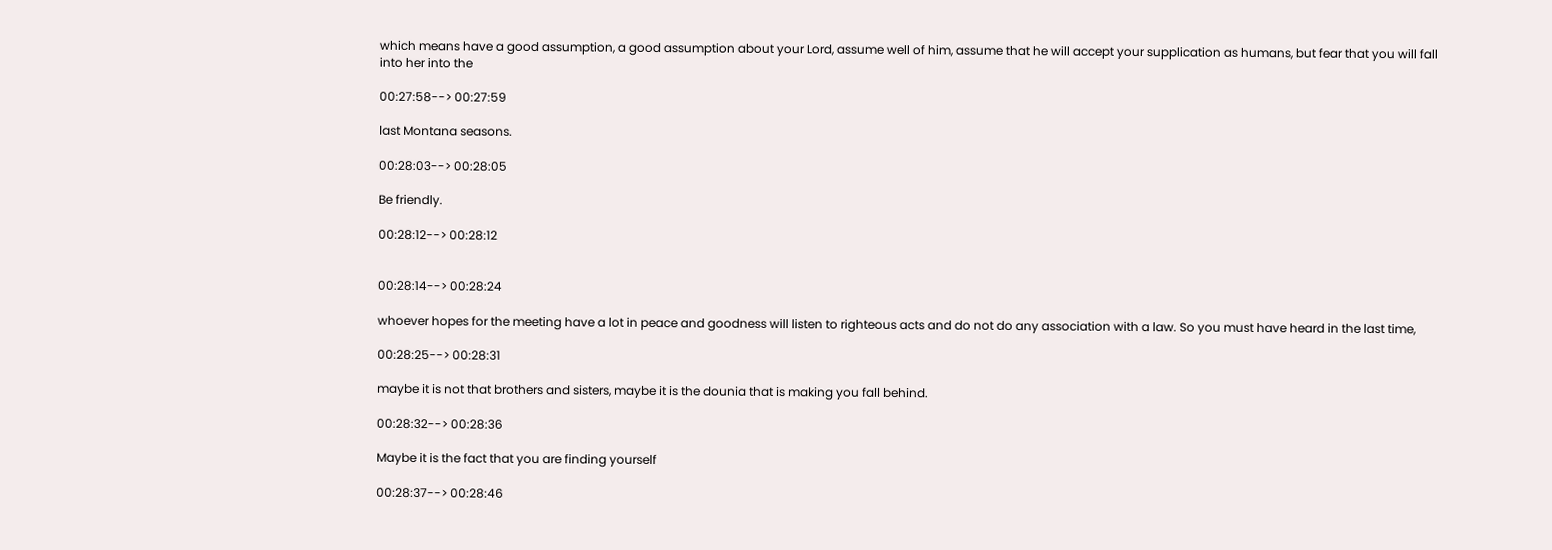which means have a good assumption, a good assumption about your Lord, assume well of him, assume that he will accept your supplication as humans, but fear that you will fall into her into the

00:27:58--> 00:27:59

last Montana seasons.

00:28:03--> 00:28:05

Be friendly.

00:28:12--> 00:28:12


00:28:14--> 00:28:24

whoever hopes for the meeting have a lot in peace and goodness will listen to righteous acts and do not do any association with a law. So you must have heard in the last time,

00:28:25--> 00:28:31

maybe it is not that brothers and sisters, maybe it is the dounia that is making you fall behind.

00:28:32--> 00:28:36

Maybe it is the fact that you are finding yourself

00:28:37--> 00:28:46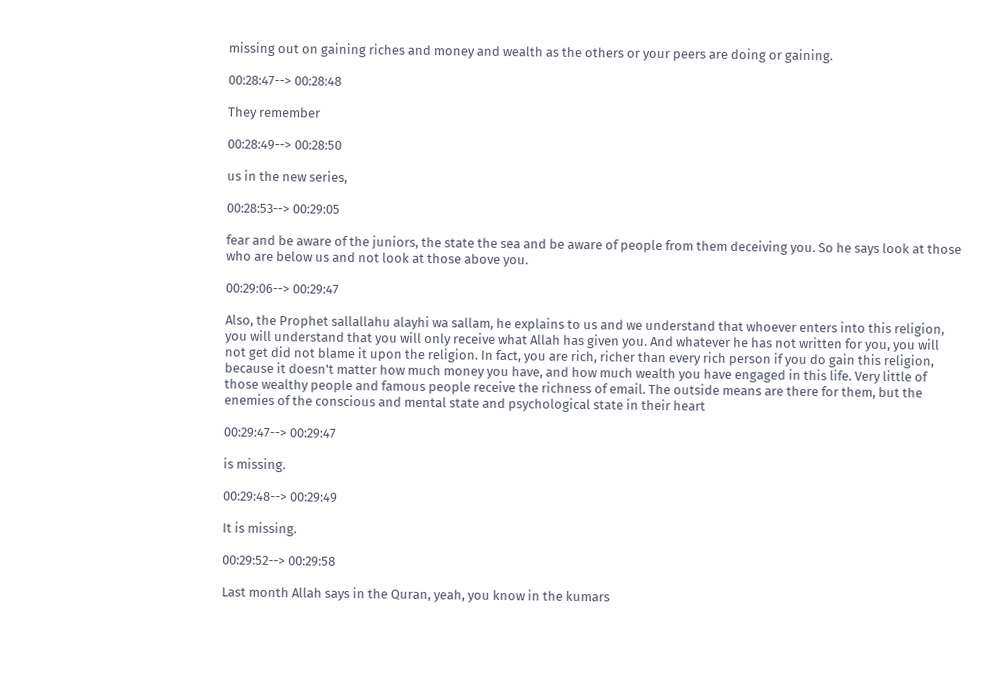missing out on gaining riches and money and wealth as the others or your peers are doing or gaining.

00:28:47--> 00:28:48

They remember

00:28:49--> 00:28:50

us in the new series,

00:28:53--> 00:29:05

fear and be aware of the juniors, the state the sea and be aware of people from them deceiving you. So he says look at those who are below us and not look at those above you.

00:29:06--> 00:29:47

Also, the Prophet sallallahu alayhi wa sallam, he explains to us and we understand that whoever enters into this religion, you will understand that you will only receive what Allah has given you. And whatever he has not written for you, you will not get did not blame it upon the religion. In fact, you are rich, richer than every rich person if you do gain this religion, because it doesn't matter how much money you have, and how much wealth you have engaged in this life. Very little of those wealthy people and famous people receive the richness of email. The outside means are there for them, but the enemies of the conscious and mental state and psychological state in their heart

00:29:47--> 00:29:47

is missing.

00:29:48--> 00:29:49

It is missing.

00:29:52--> 00:29:58

Last month Allah says in the Quran, yeah, you know in the kumars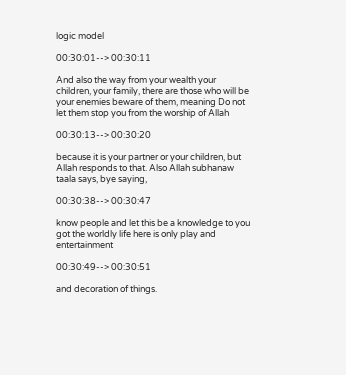logic model

00:30:01--> 00:30:11

And also the way from your wealth your children, your family, there are those who will be your enemies beware of them, meaning Do not let them stop you from the worship of Allah

00:30:13--> 00:30:20

because it is your partner or your children, but Allah responds to that. Also Allah subhanaw taala says, bye saying,

00:30:38--> 00:30:47

know people and let this be a knowledge to you got the worldly life here is only play and entertainment

00:30:49--> 00:30:51

and decoration of things.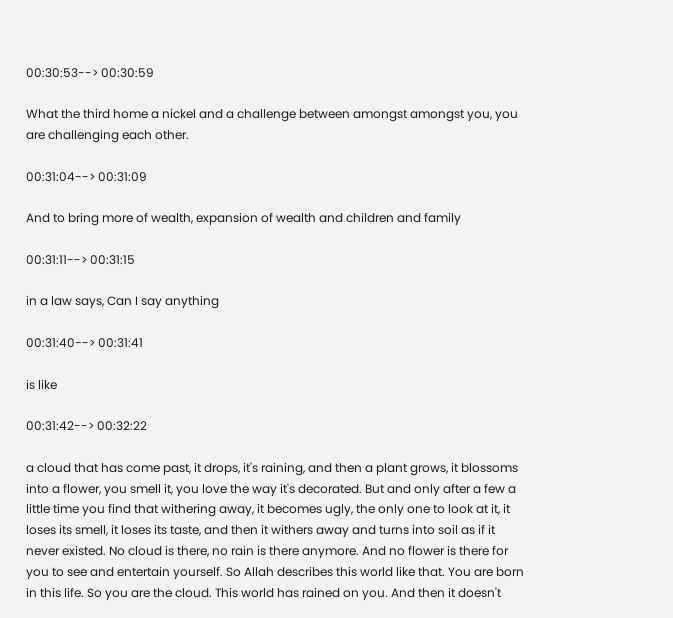00:30:53--> 00:30:59

What the third home a nickel and a challenge between amongst amongst you, you are challenging each other.

00:31:04--> 00:31:09

And to bring more of wealth, expansion of wealth and children and family

00:31:11--> 00:31:15

in a law says, Can I say anything

00:31:40--> 00:31:41

is like

00:31:42--> 00:32:22

a cloud that has come past, it drops, it's raining, and then a plant grows, it blossoms into a flower, you smell it, you love the way it's decorated. But and only after a few a little time you find that withering away, it becomes ugly, the only one to look at it, it loses its smell, it loses its taste, and then it withers away and turns into soil as if it never existed. No cloud is there, no rain is there anymore. And no flower is there for you to see and entertain yourself. So Allah describes this world like that. You are born in this life. So you are the cloud. This world has rained on you. And then it doesn't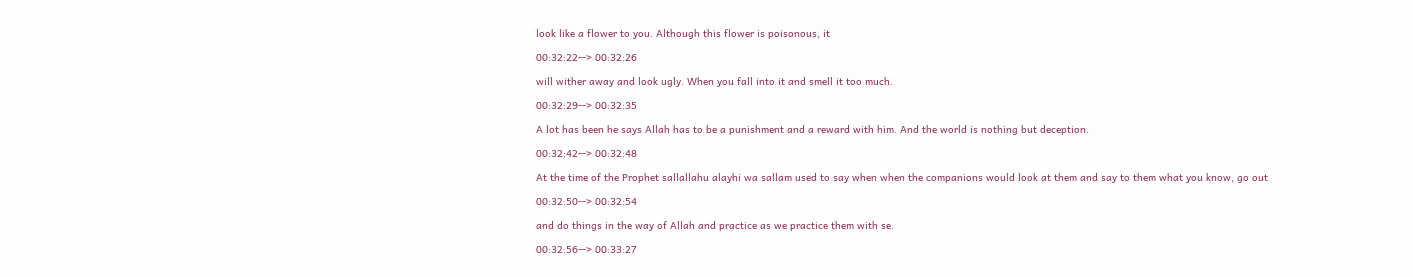look like a flower to you. Although this flower is poisonous, it

00:32:22--> 00:32:26

will wither away and look ugly. When you fall into it and smell it too much.

00:32:29--> 00:32:35

A lot has been he says Allah has to be a punishment and a reward with him. And the world is nothing but deception.

00:32:42--> 00:32:48

At the time of the Prophet sallallahu alayhi wa sallam used to say when when the companions would look at them and say to them what you know, go out

00:32:50--> 00:32:54

and do things in the way of Allah and practice as we practice them with se.

00:32:56--> 00:33:27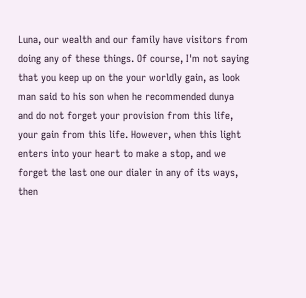Luna, our wealth and our family have visitors from doing any of these things. Of course, I'm not saying that you keep up on the your worldly gain, as look man said to his son when he recommended dunya and do not forget your provision from this life, your gain from this life. However, when this light enters into your heart to make a stop, and we forget the last one our dialer in any of its ways, then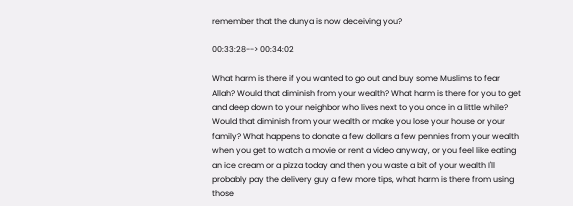remember that the dunya is now deceiving you?

00:33:28--> 00:34:02

What harm is there if you wanted to go out and buy some Muslims to fear Allah? Would that diminish from your wealth? What harm is there for you to get and deep down to your neighbor who lives next to you once in a little while? Would that diminish from your wealth or make you lose your house or your family? What happens to donate a few dollars a few pennies from your wealth when you get to watch a movie or rent a video anyway, or you feel like eating an ice cream or a pizza today and then you waste a bit of your wealth I'll probably pay the delivery guy a few more tips, what harm is there from using those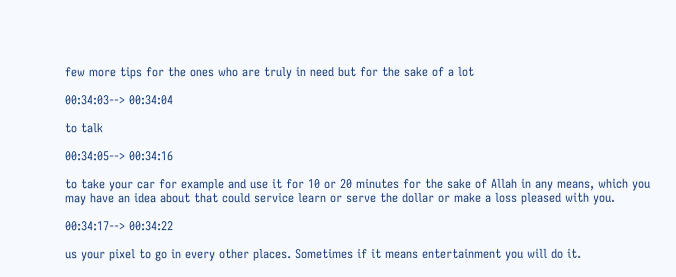few more tips for the ones who are truly in need but for the sake of a lot

00:34:03--> 00:34:04

to talk

00:34:05--> 00:34:16

to take your car for example and use it for 10 or 20 minutes for the sake of Allah in any means, which you may have an idea about that could service learn or serve the dollar or make a loss pleased with you.

00:34:17--> 00:34:22

us your pixel to go in every other places. Sometimes if it means entertainment you will do it.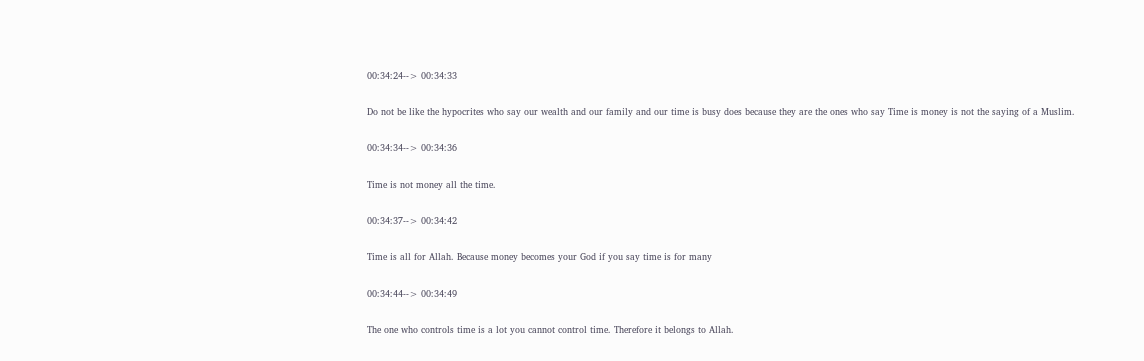00:34:24--> 00:34:33

Do not be like the hypocrites who say our wealth and our family and our time is busy does because they are the ones who say Time is money is not the saying of a Muslim.

00:34:34--> 00:34:36

Time is not money all the time.

00:34:37--> 00:34:42

Time is all for Allah. Because money becomes your God if you say time is for many

00:34:44--> 00:34:49

The one who controls time is a lot you cannot control time. Therefore it belongs to Allah.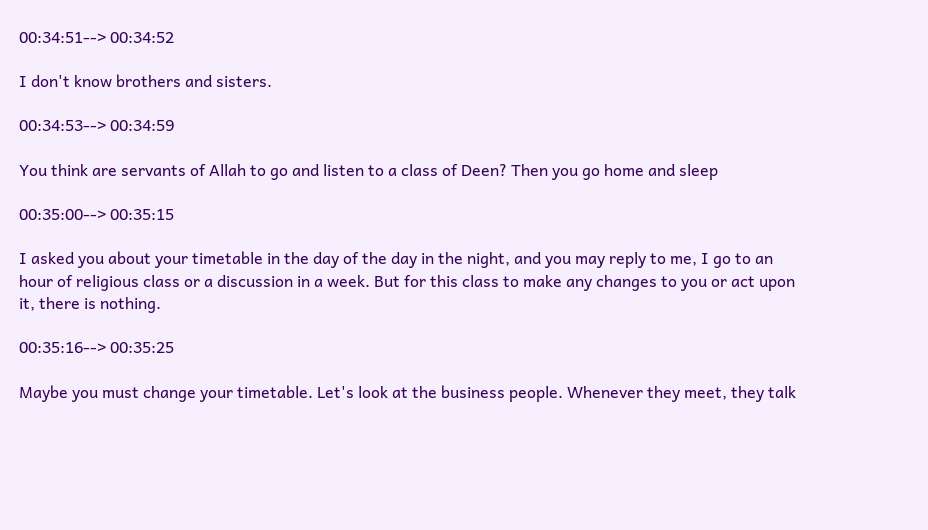00:34:51--> 00:34:52

I don't know brothers and sisters.

00:34:53--> 00:34:59

You think are servants of Allah to go and listen to a class of Deen? Then you go home and sleep

00:35:00--> 00:35:15

I asked you about your timetable in the day of the day in the night, and you may reply to me, I go to an hour of religious class or a discussion in a week. But for this class to make any changes to you or act upon it, there is nothing.

00:35:16--> 00:35:25

Maybe you must change your timetable. Let's look at the business people. Whenever they meet, they talk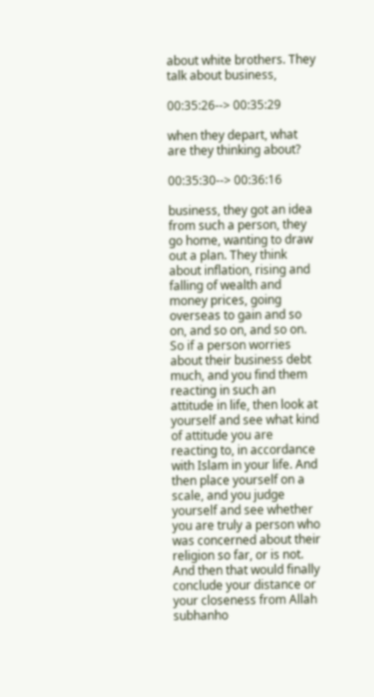about white brothers. They talk about business,

00:35:26--> 00:35:29

when they depart, what are they thinking about?

00:35:30--> 00:36:16

business, they got an idea from such a person, they go home, wanting to draw out a plan. They think about inflation, rising and falling of wealth and money prices, going overseas to gain and so on, and so on, and so on. So if a person worries about their business debt much, and you find them reacting in such an attitude in life, then look at yourself and see what kind of attitude you are reacting to, in accordance with Islam in your life. And then place yourself on a scale, and you judge yourself and see whether you are truly a person who was concerned about their religion so far, or is not. And then that would finally conclude your distance or your closeness from Allah subhanho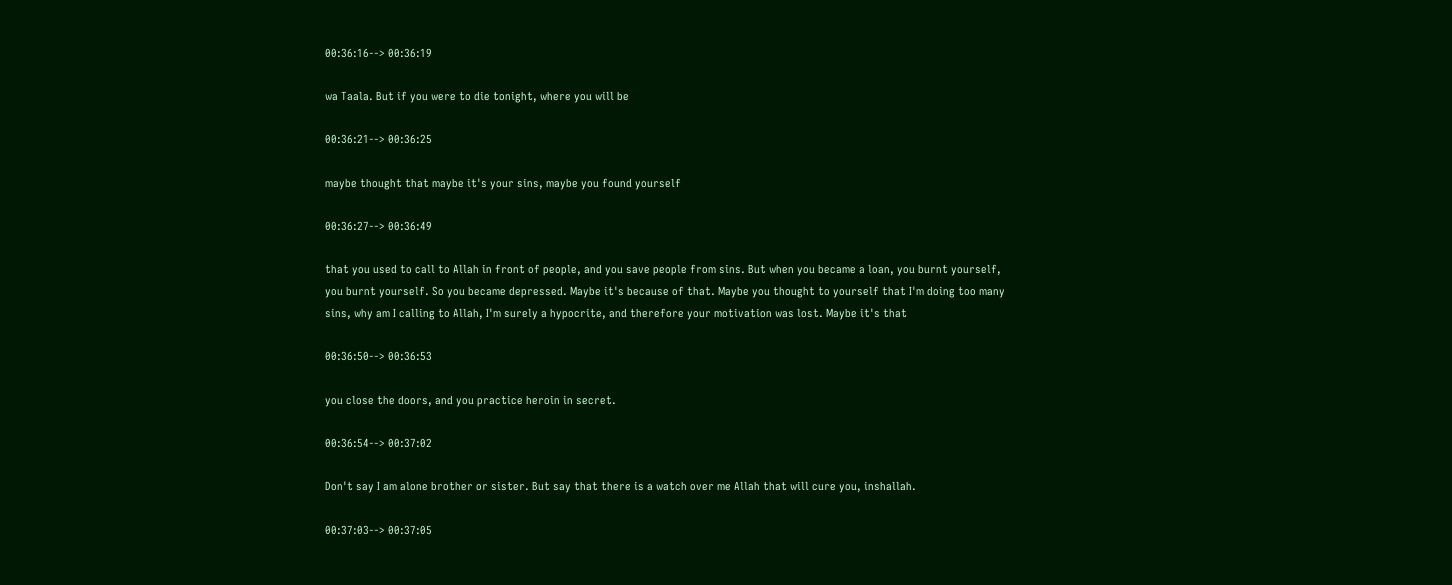00:36:16--> 00:36:19

wa Taala. But if you were to die tonight, where you will be

00:36:21--> 00:36:25

maybe thought that maybe it's your sins, maybe you found yourself

00:36:27--> 00:36:49

that you used to call to Allah in front of people, and you save people from sins. But when you became a loan, you burnt yourself, you burnt yourself. So you became depressed. Maybe it's because of that. Maybe you thought to yourself that I'm doing too many sins, why am I calling to Allah, I'm surely a hypocrite, and therefore your motivation was lost. Maybe it's that

00:36:50--> 00:36:53

you close the doors, and you practice heroin in secret.

00:36:54--> 00:37:02

Don't say I am alone brother or sister. But say that there is a watch over me Allah that will cure you, inshallah.

00:37:03--> 00:37:05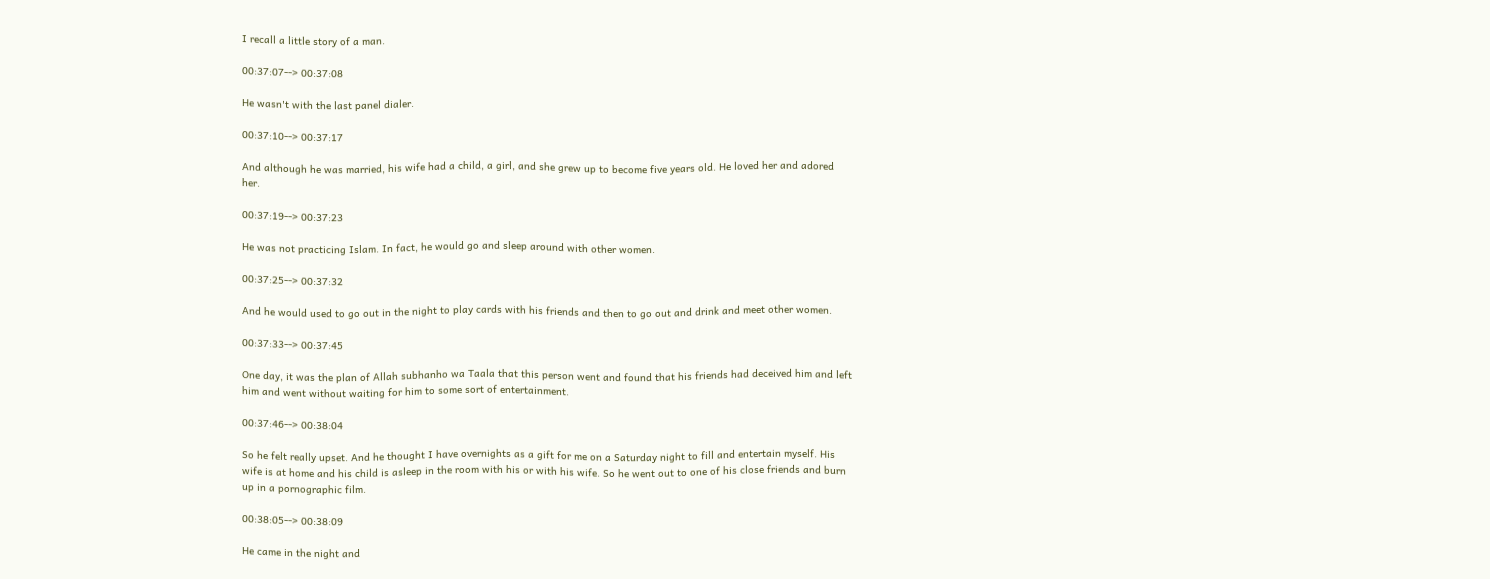I recall a little story of a man.

00:37:07--> 00:37:08

He wasn't with the last panel dialer.

00:37:10--> 00:37:17

And although he was married, his wife had a child, a girl, and she grew up to become five years old. He loved her and adored her.

00:37:19--> 00:37:23

He was not practicing Islam. In fact, he would go and sleep around with other women.

00:37:25--> 00:37:32

And he would used to go out in the night to play cards with his friends and then to go out and drink and meet other women.

00:37:33--> 00:37:45

One day, it was the plan of Allah subhanho wa Taala that this person went and found that his friends had deceived him and left him and went without waiting for him to some sort of entertainment.

00:37:46--> 00:38:04

So he felt really upset. And he thought I have overnights as a gift for me on a Saturday night to fill and entertain myself. His wife is at home and his child is asleep in the room with his or with his wife. So he went out to one of his close friends and burn up in a pornographic film.

00:38:05--> 00:38:09

He came in the night and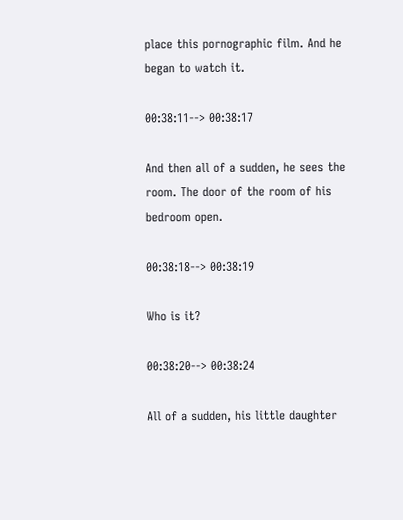place this pornographic film. And he began to watch it.

00:38:11--> 00:38:17

And then all of a sudden, he sees the room. The door of the room of his bedroom open.

00:38:18--> 00:38:19

Who is it?

00:38:20--> 00:38:24

All of a sudden, his little daughter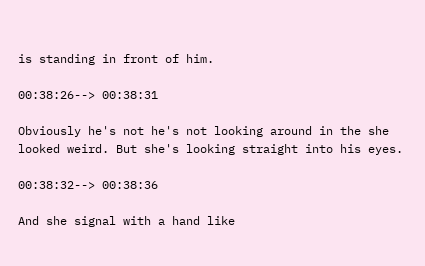is standing in front of him.

00:38:26--> 00:38:31

Obviously he's not he's not looking around in the she looked weird. But she's looking straight into his eyes.

00:38:32--> 00:38:36

And she signal with a hand like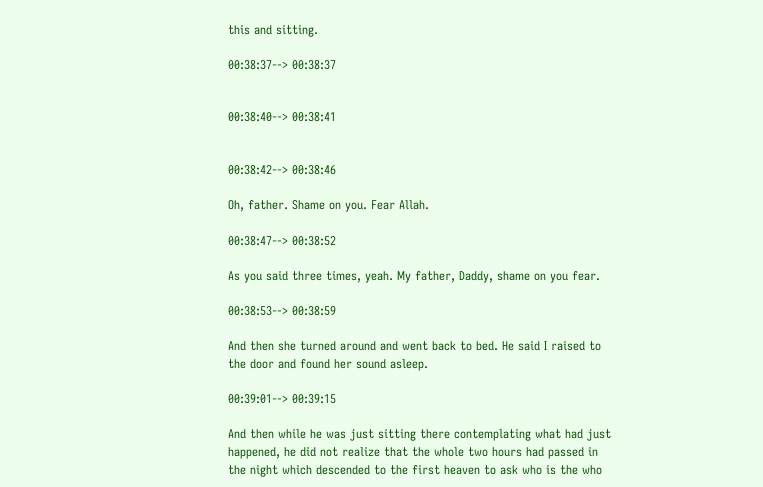this and sitting.

00:38:37--> 00:38:37


00:38:40--> 00:38:41


00:38:42--> 00:38:46

Oh, father. Shame on you. Fear Allah.

00:38:47--> 00:38:52

As you said three times, yeah. My father, Daddy, shame on you fear.

00:38:53--> 00:38:59

And then she turned around and went back to bed. He said I raised to the door and found her sound asleep.

00:39:01--> 00:39:15

And then while he was just sitting there contemplating what had just happened, he did not realize that the whole two hours had passed in the night which descended to the first heaven to ask who is the who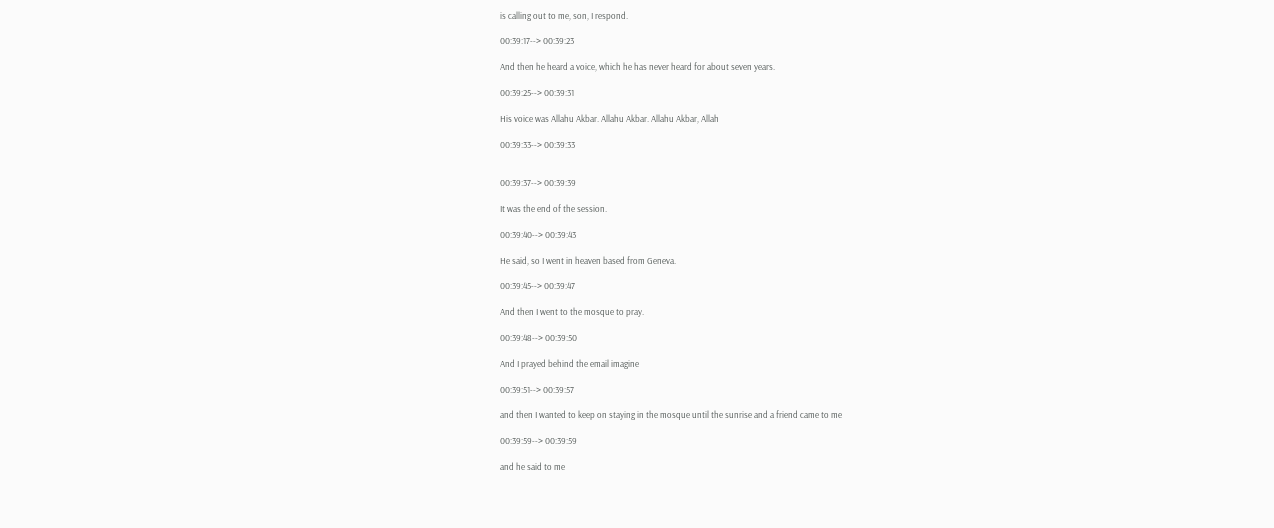is calling out to me, son, I respond.

00:39:17--> 00:39:23

And then he heard a voice, which he has never heard for about seven years.

00:39:25--> 00:39:31

His voice was Allahu Akbar. Allahu Akbar. Allahu Akbar, Allah

00:39:33--> 00:39:33


00:39:37--> 00:39:39

It was the end of the session.

00:39:40--> 00:39:43

He said, so I went in heaven based from Geneva.

00:39:45--> 00:39:47

And then I went to the mosque to pray.

00:39:48--> 00:39:50

And I prayed behind the email imagine

00:39:51--> 00:39:57

and then I wanted to keep on staying in the mosque until the sunrise and a friend came to me

00:39:59--> 00:39:59

and he said to me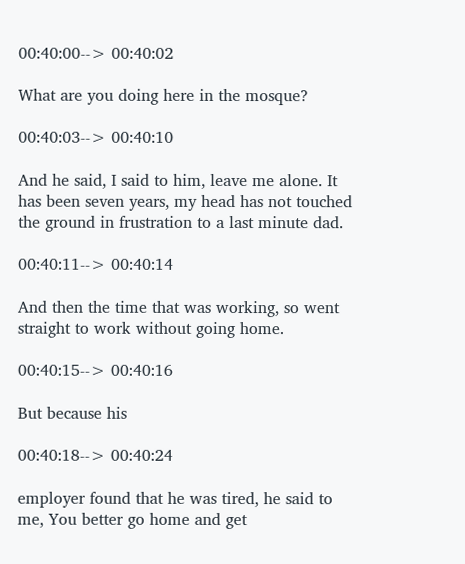00:40:00--> 00:40:02

What are you doing here in the mosque?

00:40:03--> 00:40:10

And he said, I said to him, leave me alone. It has been seven years, my head has not touched the ground in frustration to a last minute dad.

00:40:11--> 00:40:14

And then the time that was working, so went straight to work without going home.

00:40:15--> 00:40:16

But because his

00:40:18--> 00:40:24

employer found that he was tired, he said to me, You better go home and get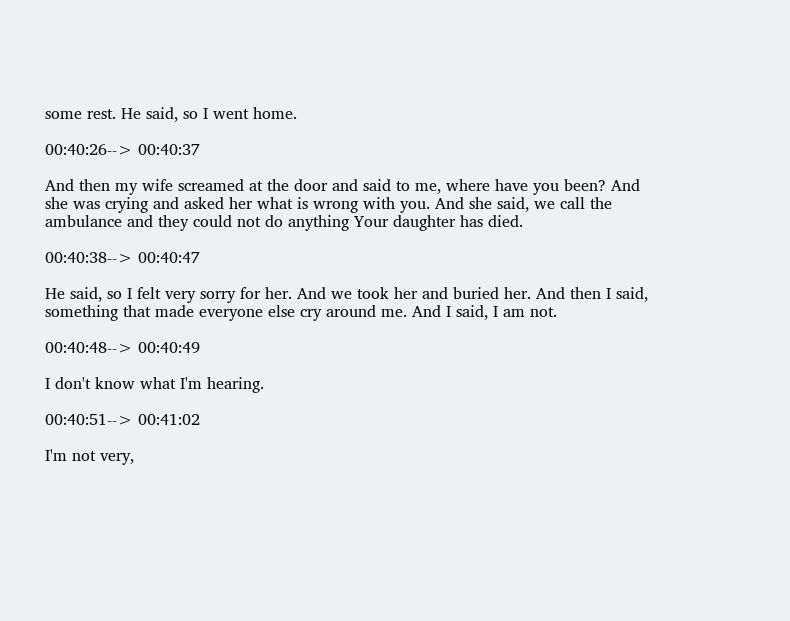some rest. He said, so I went home.

00:40:26--> 00:40:37

And then my wife screamed at the door and said to me, where have you been? And she was crying and asked her what is wrong with you. And she said, we call the ambulance and they could not do anything Your daughter has died.

00:40:38--> 00:40:47

He said, so I felt very sorry for her. And we took her and buried her. And then I said, something that made everyone else cry around me. And I said, I am not.

00:40:48--> 00:40:49

I don't know what I'm hearing.

00:40:51--> 00:41:02

I'm not very,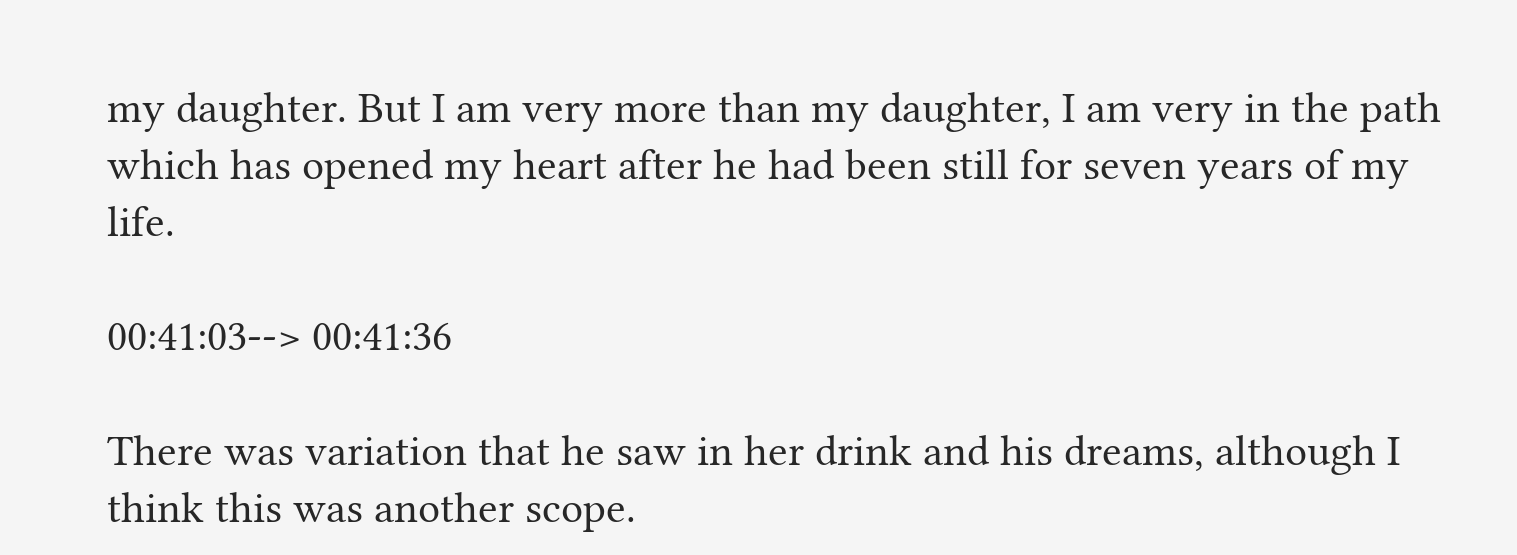my daughter. But I am very more than my daughter, I am very in the path which has opened my heart after he had been still for seven years of my life.

00:41:03--> 00:41:36

There was variation that he saw in her drink and his dreams, although I think this was another scope.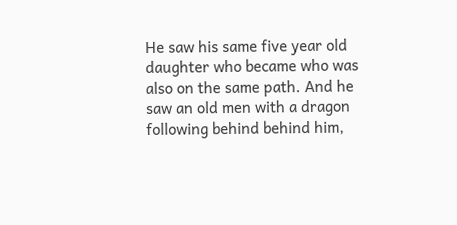He saw his same five year old daughter who became who was also on the same path. And he saw an old men with a dragon following behind behind him,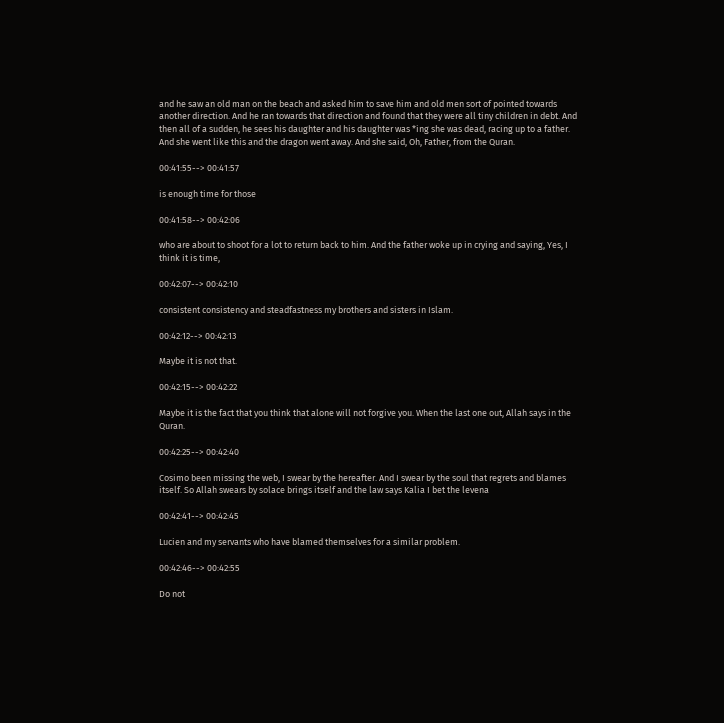and he saw an old man on the beach and asked him to save him and old men sort of pointed towards another direction. And he ran towards that direction and found that they were all tiny children in debt. And then all of a sudden, he sees his daughter and his daughter was *ing she was dead, racing up to a father. And she went like this and the dragon went away. And she said, Oh, Father, from the Quran.

00:41:55--> 00:41:57

is enough time for those

00:41:58--> 00:42:06

who are about to shoot for a lot to return back to him. And the father woke up in crying and saying, Yes, I think it is time,

00:42:07--> 00:42:10

consistent consistency and steadfastness my brothers and sisters in Islam.

00:42:12--> 00:42:13

Maybe it is not that.

00:42:15--> 00:42:22

Maybe it is the fact that you think that alone will not forgive you. When the last one out, Allah says in the Quran.

00:42:25--> 00:42:40

Cosimo been missing the web, I swear by the hereafter. And I swear by the soul that regrets and blames itself. So Allah swears by solace brings itself and the law says Kalia I bet the levena

00:42:41--> 00:42:45

Lucien and my servants who have blamed themselves for a similar problem.

00:42:46--> 00:42:55

Do not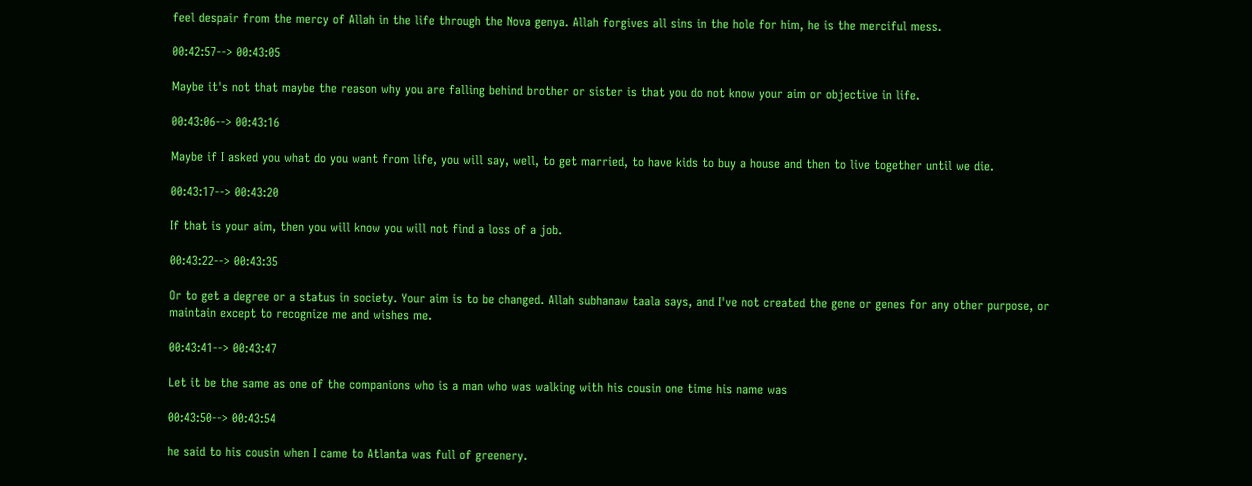feel despair from the mercy of Allah in the life through the Nova genya. Allah forgives all sins in the hole for him, he is the merciful mess.

00:42:57--> 00:43:05

Maybe it's not that maybe the reason why you are falling behind brother or sister is that you do not know your aim or objective in life.

00:43:06--> 00:43:16

Maybe if I asked you what do you want from life, you will say, well, to get married, to have kids to buy a house and then to live together until we die.

00:43:17--> 00:43:20

If that is your aim, then you will know you will not find a loss of a job.

00:43:22--> 00:43:35

Or to get a degree or a status in society. Your aim is to be changed. Allah subhanaw taala says, and I've not created the gene or genes for any other purpose, or maintain except to recognize me and wishes me.

00:43:41--> 00:43:47

Let it be the same as one of the companions who is a man who was walking with his cousin one time his name was

00:43:50--> 00:43:54

he said to his cousin when I came to Atlanta was full of greenery.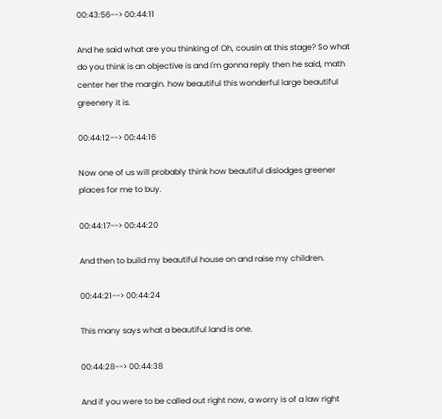00:43:56--> 00:44:11

And he said what are you thinking of Oh, cousin at this stage? So what do you think is an objective is and I'm gonna reply then he said, math center her the margin. how beautiful this wonderful large beautiful greenery it is.

00:44:12--> 00:44:16

Now one of us will probably think how beautiful dislodges greener places for me to buy.

00:44:17--> 00:44:20

And then to build my beautiful house on and raise my children.

00:44:21--> 00:44:24

This many says what a beautiful land is one.

00:44:28--> 00:44:38

And if you were to be called out right now, a worry is of a law right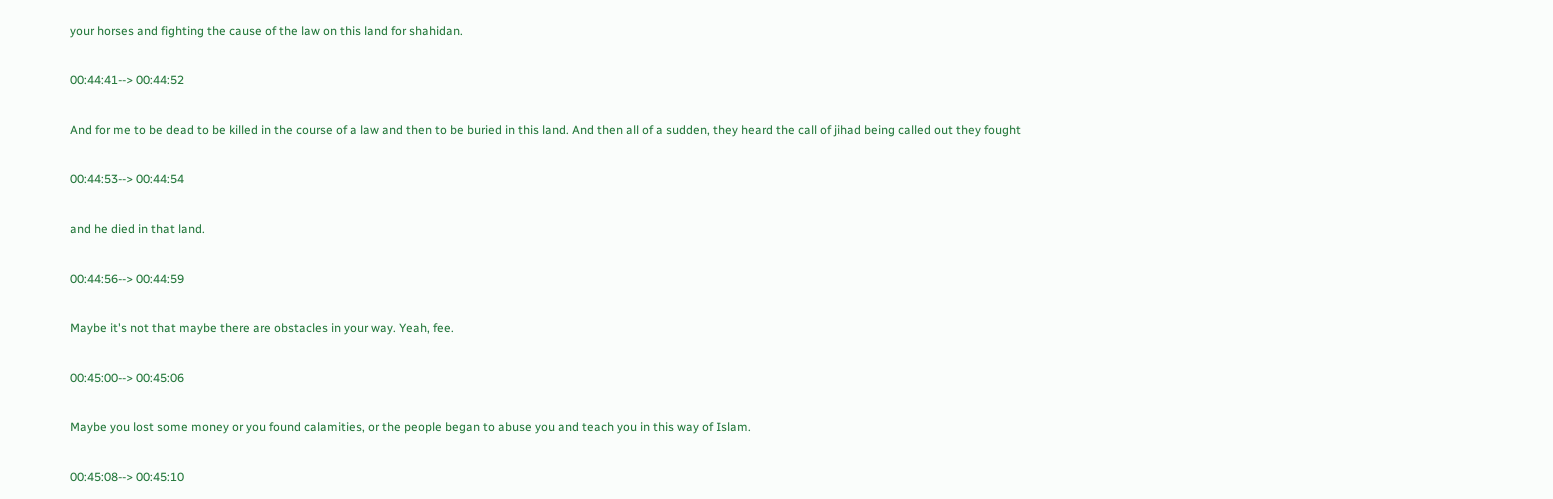your horses and fighting the cause of the law on this land for shahidan.

00:44:41--> 00:44:52

And for me to be dead to be killed in the course of a law and then to be buried in this land. And then all of a sudden, they heard the call of jihad being called out they fought

00:44:53--> 00:44:54

and he died in that land.

00:44:56--> 00:44:59

Maybe it's not that maybe there are obstacles in your way. Yeah, fee.

00:45:00--> 00:45:06

Maybe you lost some money or you found calamities, or the people began to abuse you and teach you in this way of Islam.

00:45:08--> 00:45:10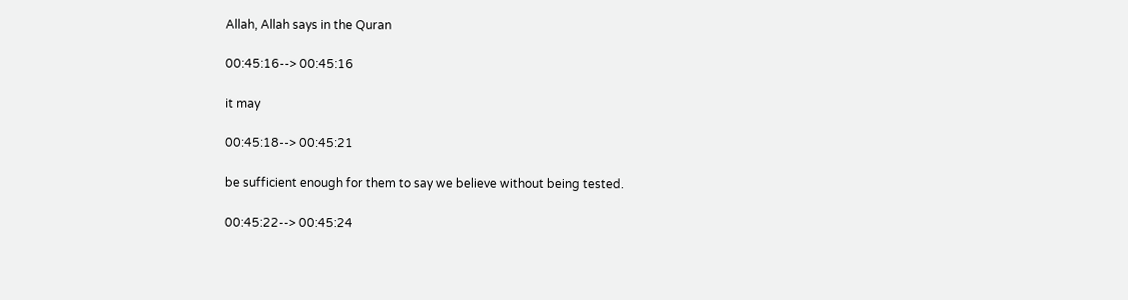Allah, Allah says in the Quran

00:45:16--> 00:45:16

it may

00:45:18--> 00:45:21

be sufficient enough for them to say we believe without being tested.

00:45:22--> 00:45:24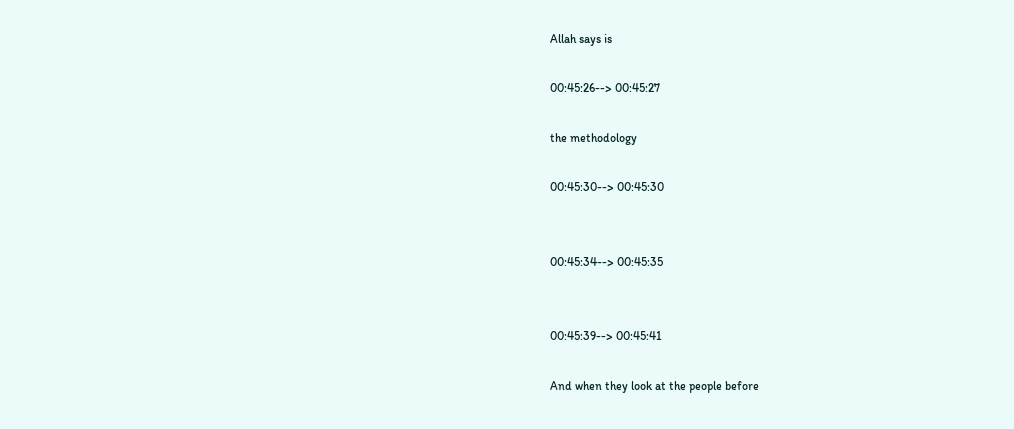Allah says is

00:45:26--> 00:45:27

the methodology

00:45:30--> 00:45:30


00:45:34--> 00:45:35


00:45:39--> 00:45:41

And when they look at the people before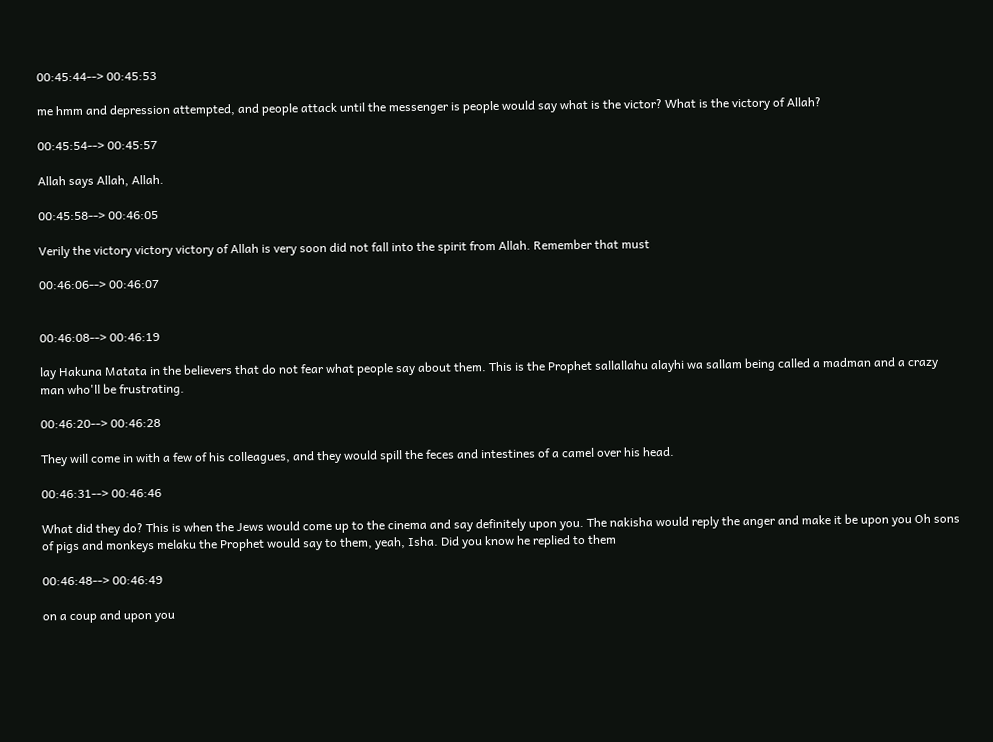00:45:44--> 00:45:53

me hmm and depression attempted, and people attack until the messenger is people would say what is the victor? What is the victory of Allah?

00:45:54--> 00:45:57

Allah says Allah, Allah.

00:45:58--> 00:46:05

Verily the victory victory victory of Allah is very soon did not fall into the spirit from Allah. Remember that must

00:46:06--> 00:46:07


00:46:08--> 00:46:19

lay Hakuna Matata in the believers that do not fear what people say about them. This is the Prophet sallallahu alayhi wa sallam being called a madman and a crazy man who'll be frustrating.

00:46:20--> 00:46:28

They will come in with a few of his colleagues, and they would spill the feces and intestines of a camel over his head.

00:46:31--> 00:46:46

What did they do? This is when the Jews would come up to the cinema and say definitely upon you. The nakisha would reply the anger and make it be upon you Oh sons of pigs and monkeys melaku the Prophet would say to them, yeah, Isha. Did you know he replied to them

00:46:48--> 00:46:49

on a coup and upon you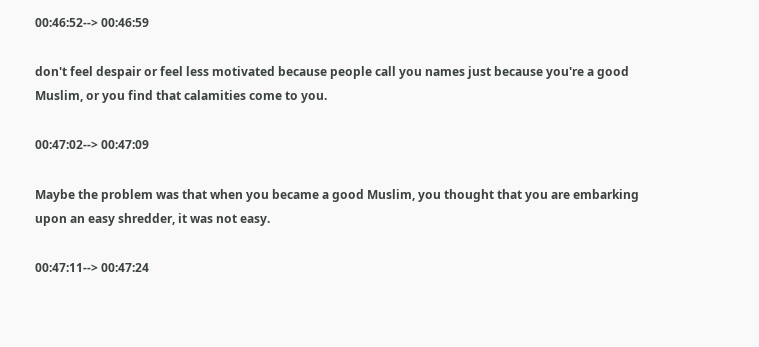00:46:52--> 00:46:59

don't feel despair or feel less motivated because people call you names just because you're a good Muslim, or you find that calamities come to you.

00:47:02--> 00:47:09

Maybe the problem was that when you became a good Muslim, you thought that you are embarking upon an easy shredder, it was not easy.

00:47:11--> 00:47:24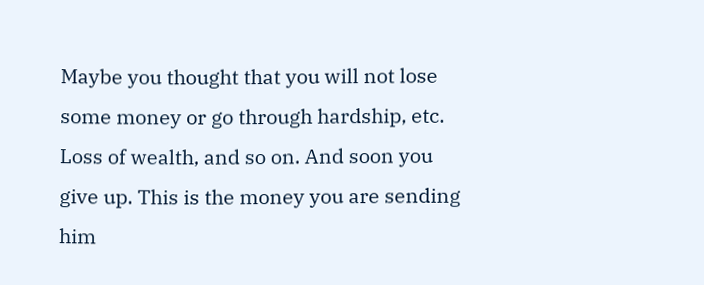Maybe you thought that you will not lose some money or go through hardship, etc. Loss of wealth, and so on. And soon you give up. This is the money you are sending him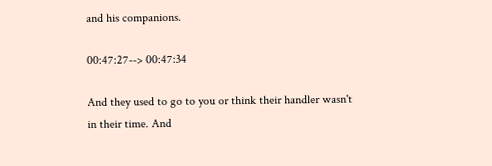and his companions.

00:47:27--> 00:47:34

And they used to go to you or think their handler wasn't in their time. And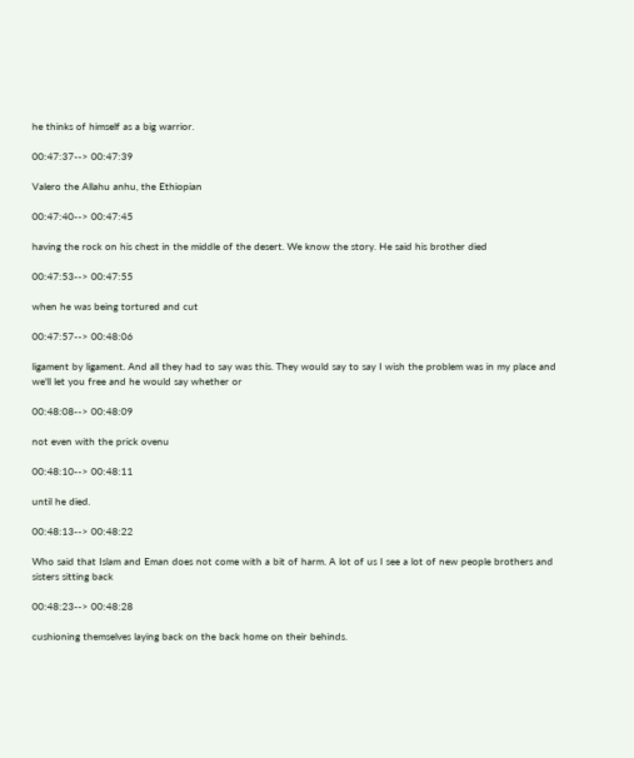he thinks of himself as a big warrior.

00:47:37--> 00:47:39

Valero the Allahu anhu, the Ethiopian

00:47:40--> 00:47:45

having the rock on his chest in the middle of the desert. We know the story. He said his brother died

00:47:53--> 00:47:55

when he was being tortured and cut

00:47:57--> 00:48:06

ligament by ligament. And all they had to say was this. They would say to say I wish the problem was in my place and we'll let you free and he would say whether or

00:48:08--> 00:48:09

not even with the prick ovenu

00:48:10--> 00:48:11

until he died.

00:48:13--> 00:48:22

Who said that Islam and Eman does not come with a bit of harm. A lot of us I see a lot of new people brothers and sisters sitting back

00:48:23--> 00:48:28

cushioning themselves laying back on the back home on their behinds.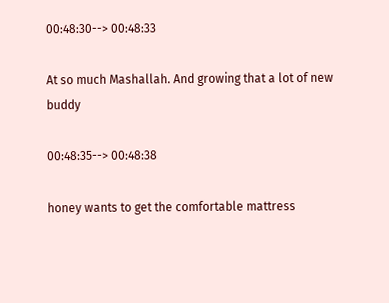00:48:30--> 00:48:33

At so much Mashallah. And growing that a lot of new buddy

00:48:35--> 00:48:38

honey wants to get the comfortable mattress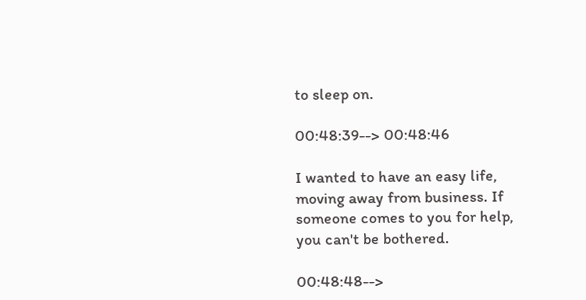to sleep on.

00:48:39--> 00:48:46

I wanted to have an easy life, moving away from business. If someone comes to you for help, you can't be bothered.

00:48:48-->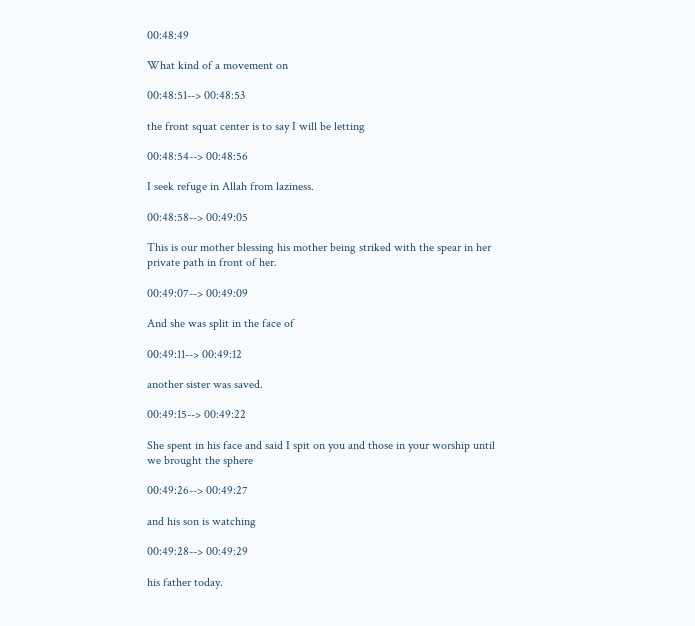00:48:49

What kind of a movement on

00:48:51--> 00:48:53

the front squat center is to say I will be letting

00:48:54--> 00:48:56

I seek refuge in Allah from laziness.

00:48:58--> 00:49:05

This is our mother blessing his mother being striked with the spear in her private path in front of her.

00:49:07--> 00:49:09

And she was split in the face of

00:49:11--> 00:49:12

another sister was saved.

00:49:15--> 00:49:22

She spent in his face and said I spit on you and those in your worship until we brought the sphere

00:49:26--> 00:49:27

and his son is watching

00:49:28--> 00:49:29

his father today.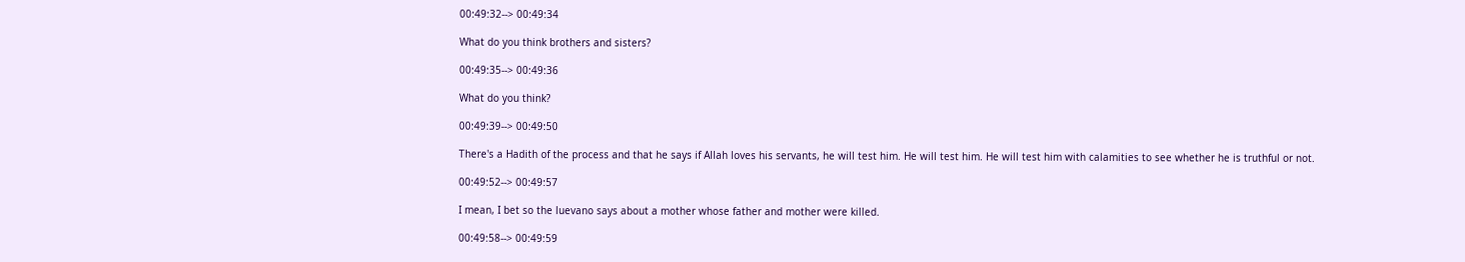00:49:32--> 00:49:34

What do you think brothers and sisters?

00:49:35--> 00:49:36

What do you think?

00:49:39--> 00:49:50

There's a Hadith of the process and that he says if Allah loves his servants, he will test him. He will test him. He will test him with calamities to see whether he is truthful or not.

00:49:52--> 00:49:57

I mean, I bet so the luevano says about a mother whose father and mother were killed.

00:49:58--> 00:49:59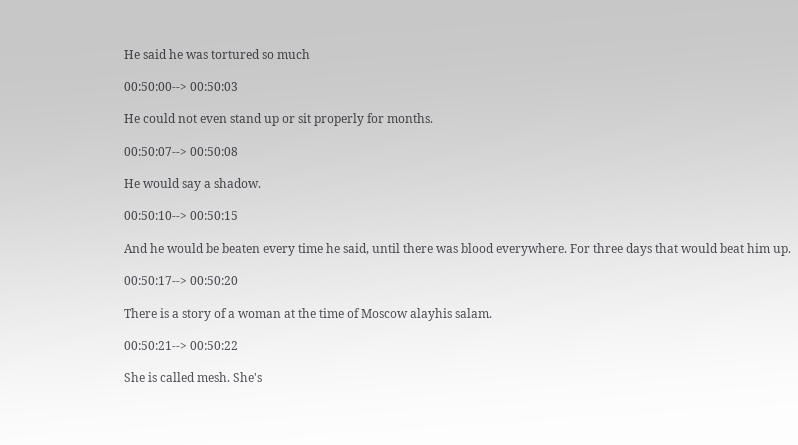He said he was tortured so much

00:50:00--> 00:50:03

He could not even stand up or sit properly for months.

00:50:07--> 00:50:08

He would say a shadow.

00:50:10--> 00:50:15

And he would be beaten every time he said, until there was blood everywhere. For three days that would beat him up.

00:50:17--> 00:50:20

There is a story of a woman at the time of Moscow alayhis salam.

00:50:21--> 00:50:22

She is called mesh. She's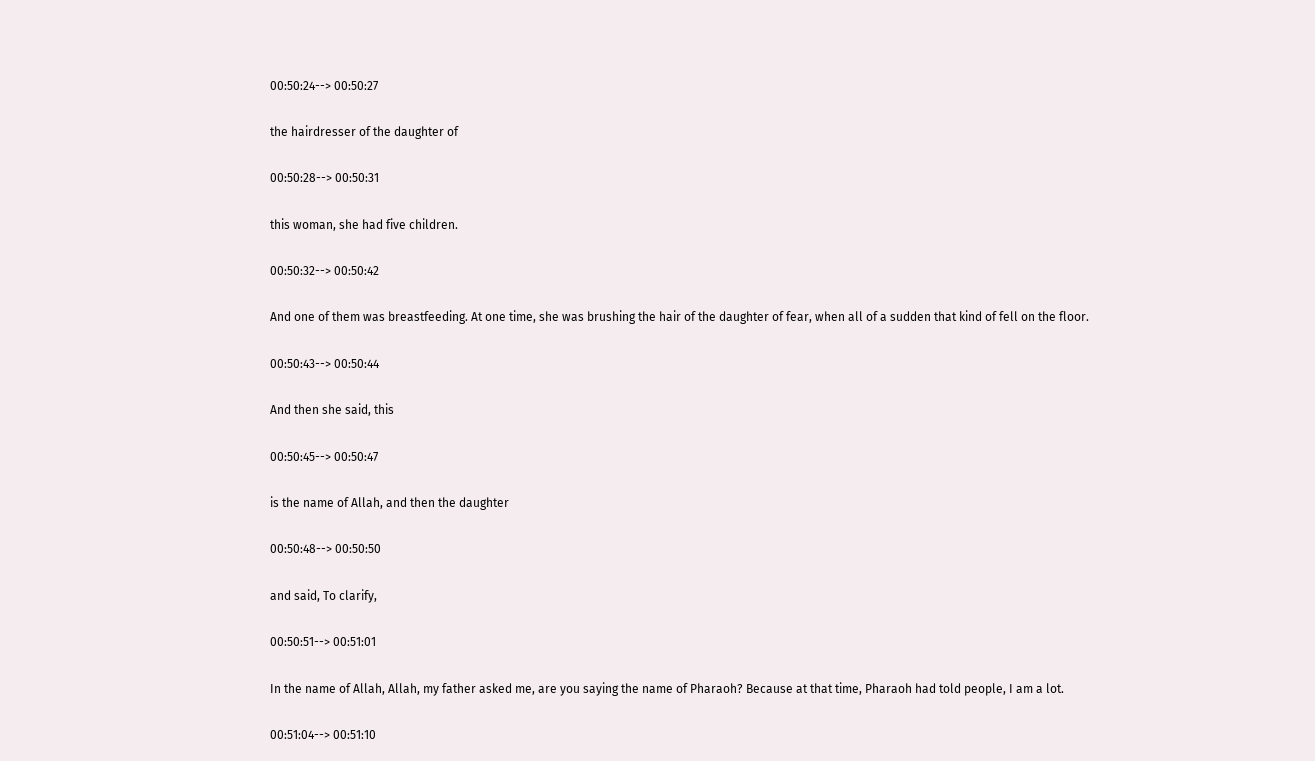00:50:24--> 00:50:27

the hairdresser of the daughter of

00:50:28--> 00:50:31

this woman, she had five children.

00:50:32--> 00:50:42

And one of them was breastfeeding. At one time, she was brushing the hair of the daughter of fear, when all of a sudden that kind of fell on the floor.

00:50:43--> 00:50:44

And then she said, this

00:50:45--> 00:50:47

is the name of Allah, and then the daughter

00:50:48--> 00:50:50

and said, To clarify,

00:50:51--> 00:51:01

In the name of Allah, Allah, my father asked me, are you saying the name of Pharaoh? Because at that time, Pharaoh had told people, I am a lot.

00:51:04--> 00:51:10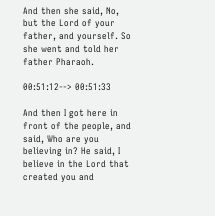And then she said, No, but the Lord of your father, and yourself. So she went and told her father Pharaoh.

00:51:12--> 00:51:33

And then I got here in front of the people, and said, Who are you believing in? He said, I believe in the Lord that created you and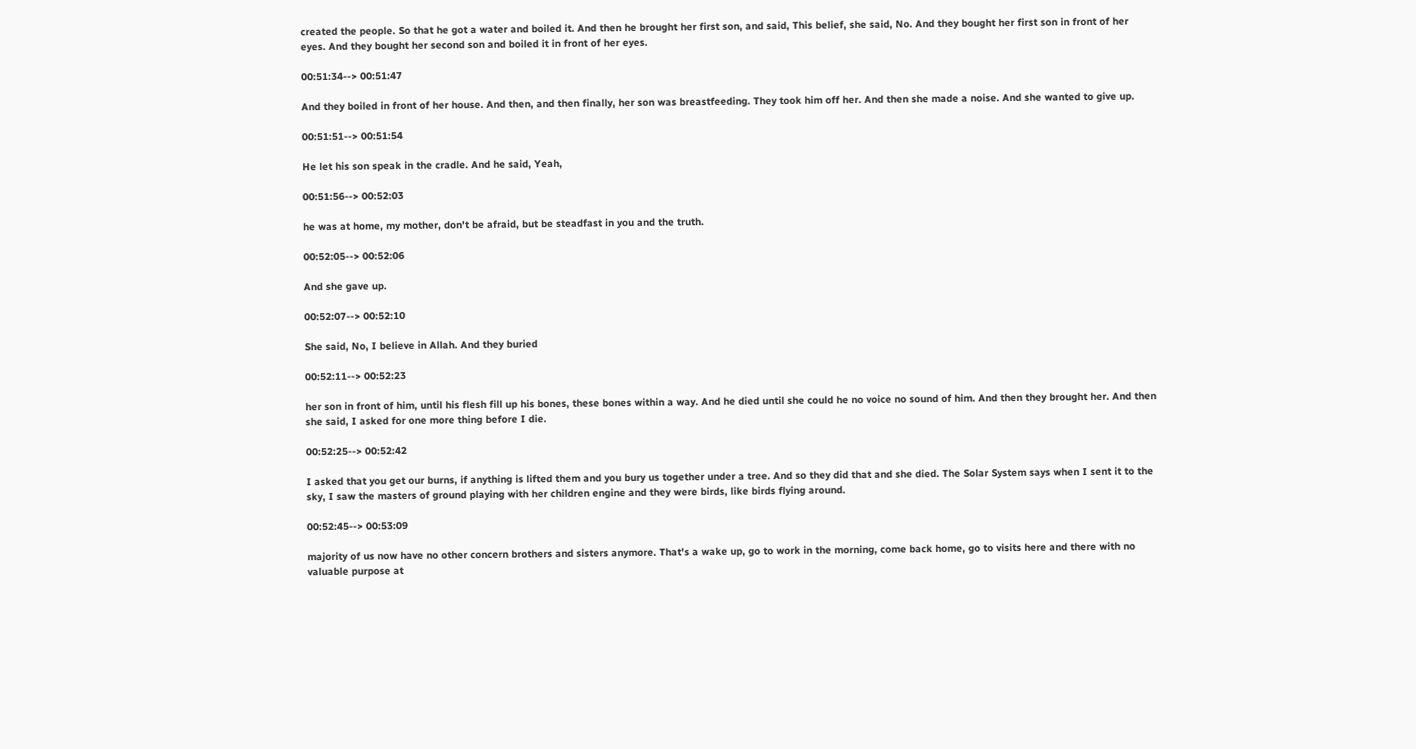created the people. So that he got a water and boiled it. And then he brought her first son, and said, This belief, she said, No. And they bought her first son in front of her eyes. And they bought her second son and boiled it in front of her eyes.

00:51:34--> 00:51:47

And they boiled in front of her house. And then, and then finally, her son was breastfeeding. They took him off her. And then she made a noise. And she wanted to give up.

00:51:51--> 00:51:54

He let his son speak in the cradle. And he said, Yeah,

00:51:56--> 00:52:03

he was at home, my mother, don't be afraid, but be steadfast in you and the truth.

00:52:05--> 00:52:06

And she gave up.

00:52:07--> 00:52:10

She said, No, I believe in Allah. And they buried

00:52:11--> 00:52:23

her son in front of him, until his flesh fill up his bones, these bones within a way. And he died until she could he no voice no sound of him. And then they brought her. And then she said, I asked for one more thing before I die.

00:52:25--> 00:52:42

I asked that you get our burns, if anything is lifted them and you bury us together under a tree. And so they did that and she died. The Solar System says when I sent it to the sky, I saw the masters of ground playing with her children engine and they were birds, like birds flying around.

00:52:45--> 00:53:09

majority of us now have no other concern brothers and sisters anymore. That's a wake up, go to work in the morning, come back home, go to visits here and there with no valuable purpose at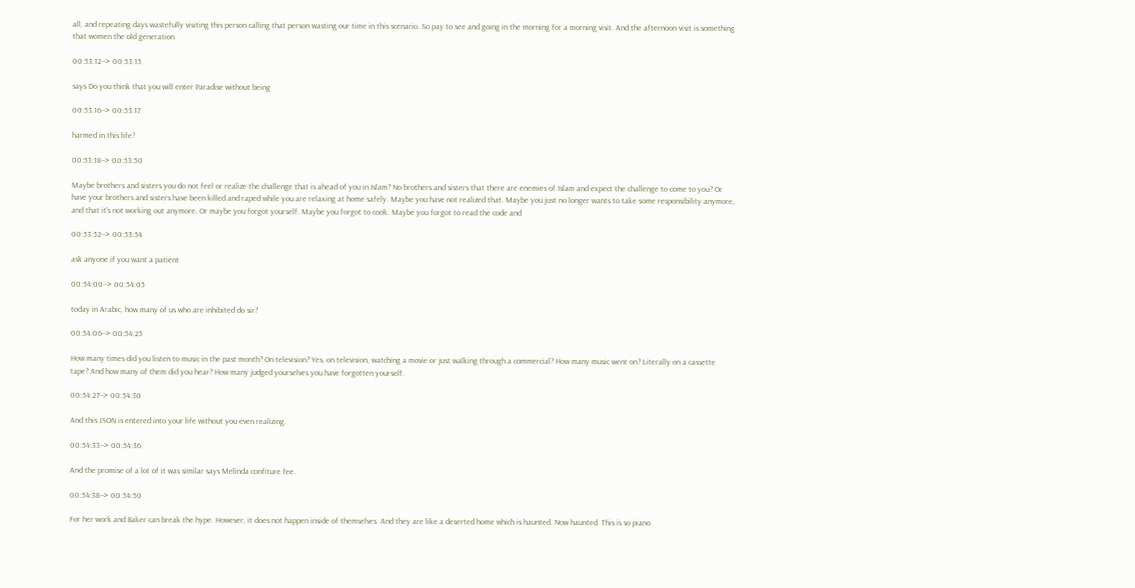all, and repeating days wastefully visiting this person calling that person wasting our time in this scenario. So pay to see and going in the morning for a morning visit. And the afternoon visit is something that women the old generation

00:53:12--> 00:53:15

says Do you think that you will enter Paradise without being

00:53:16--> 00:53:17

harmed in this life?

00:53:18--> 00:53:50

Maybe brothers and sisters you do not feel or realize the challenge that is ahead of you in Islam? No brothers and sisters that there are enemies of Islam and expect the challenge to come to you? Or have your brothers and sisters have been killed and raped while you are relaxing at home safely. Maybe you have not realized that. Maybe you just no longer wants to take some responsibility anymore, and that it's not working out anymore. Or maybe you forgot yourself. Maybe you forgot to cook. Maybe you forgot to read the code and

00:53:52--> 00:53:54

ask anyone if you want a patient

00:54:00--> 00:54:05

today in Arabic, how many of us who are inhibited do sir?

00:54:06--> 00:54:25

How many times did you listen to music in the past month? On television? Yes, on television, watching a movie or just walking through a commercial? How many music went on? Literally on a cassette tape? And how many of them did you hear? How many judged yourselves you have forgotten yourself.

00:54:27--> 00:54:30

And this JSON is entered into your life without you even realizing.

00:54:33--> 00:54:36

And the promise of a lot of it was similar says Melinda confiture fee.

00:54:38--> 00:54:50

For her work and Baker can break the hype. However, it does not happen inside of themselves. And they are like a deserted home which is haunted. Now haunted. This is so piano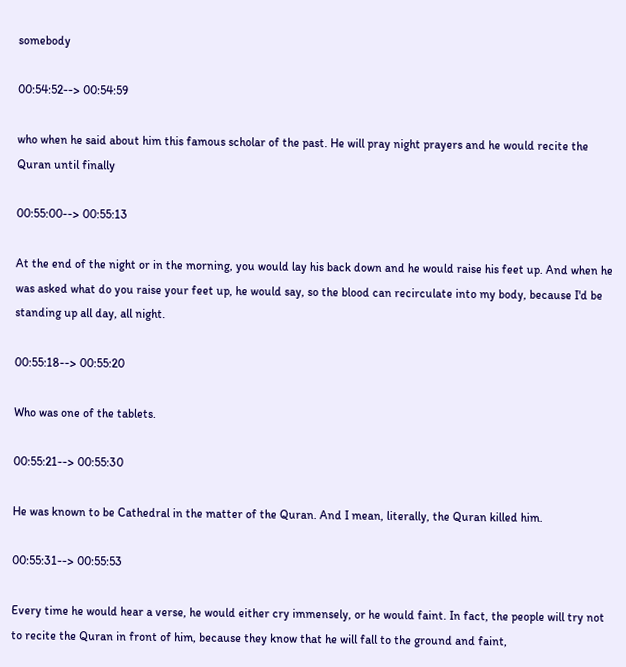somebody

00:54:52--> 00:54:59

who when he said about him this famous scholar of the past. He will pray night prayers and he would recite the Quran until finally

00:55:00--> 00:55:13

At the end of the night or in the morning, you would lay his back down and he would raise his feet up. And when he was asked what do you raise your feet up, he would say, so the blood can recirculate into my body, because I'd be standing up all day, all night.

00:55:18--> 00:55:20

Who was one of the tablets.

00:55:21--> 00:55:30

He was known to be Cathedral in the matter of the Quran. And I mean, literally, the Quran killed him.

00:55:31--> 00:55:53

Every time he would hear a verse, he would either cry immensely, or he would faint. In fact, the people will try not to recite the Quran in front of him, because they know that he will fall to the ground and faint,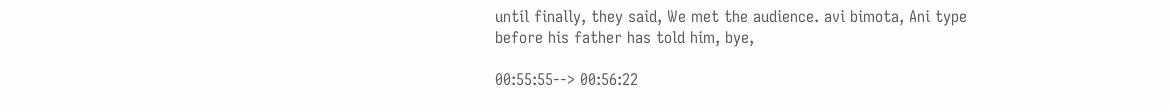until finally, they said, We met the audience. avi bimota, Ani type before his father has told him, bye,

00:55:55--> 00:56:22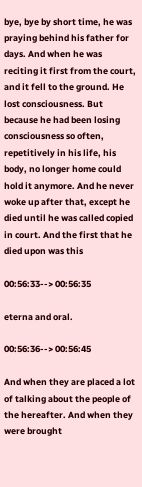bye, bye by short time, he was praying behind his father for days. And when he was reciting it first from the court, and it fell to the ground. He lost consciousness. But because he had been losing consciousness so often, repetitively in his life, his body, no longer home could hold it anymore. And he never woke up after that, except he died until he was called copied in court. And the first that he died upon was this

00:56:33--> 00:56:35

eterna and oral.

00:56:36--> 00:56:45

And when they are placed a lot of talking about the people of the hereafter. And when they were brought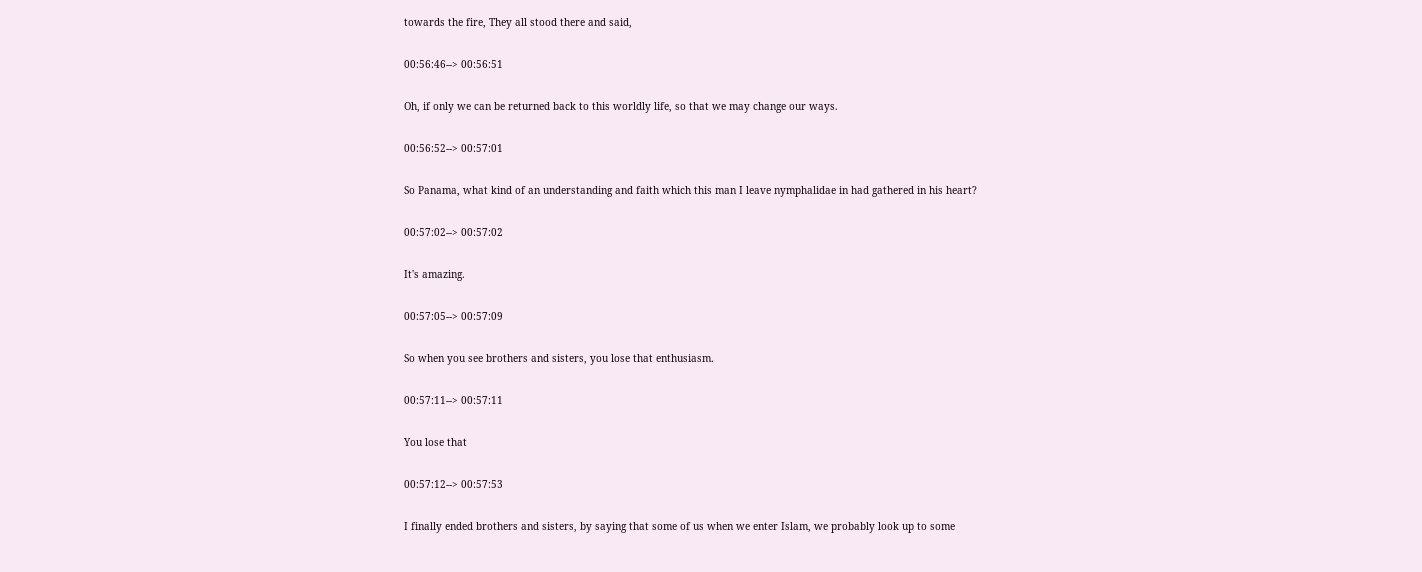towards the fire, They all stood there and said,

00:56:46--> 00:56:51

Oh, if only we can be returned back to this worldly life, so that we may change our ways.

00:56:52--> 00:57:01

So Panama, what kind of an understanding and faith which this man I leave nymphalidae in had gathered in his heart?

00:57:02--> 00:57:02

It's amazing.

00:57:05--> 00:57:09

So when you see brothers and sisters, you lose that enthusiasm.

00:57:11--> 00:57:11

You lose that

00:57:12--> 00:57:53

I finally ended brothers and sisters, by saying that some of us when we enter Islam, we probably look up to some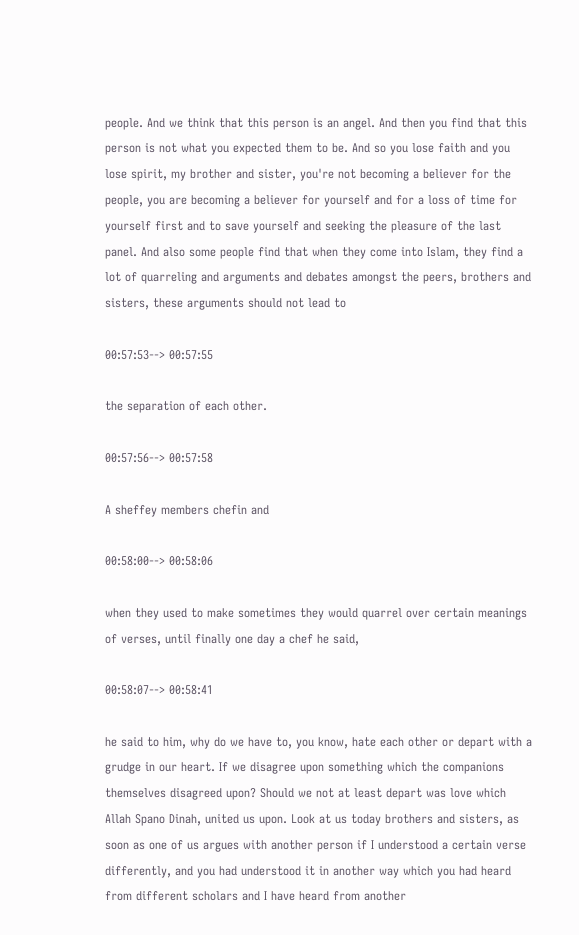people. And we think that this person is an angel. And then you find that this person is not what you expected them to be. And so you lose faith and you lose spirit, my brother and sister, you're not becoming a believer for the people, you are becoming a believer for yourself and for a loss of time for yourself first and to save yourself and seeking the pleasure of the last panel. And also some people find that when they come into Islam, they find a lot of quarreling and arguments and debates amongst the peers, brothers and sisters, these arguments should not lead to

00:57:53--> 00:57:55

the separation of each other.

00:57:56--> 00:57:58

A sheffey members chefin and

00:58:00--> 00:58:06

when they used to make sometimes they would quarrel over certain meanings of verses, until finally one day a chef he said,

00:58:07--> 00:58:41

he said to him, why do we have to, you know, hate each other or depart with a grudge in our heart. If we disagree upon something which the companions themselves disagreed upon? Should we not at least depart was love which Allah Spano Dinah, united us upon. Look at us today brothers and sisters, as soon as one of us argues with another person if I understood a certain verse differently, and you had understood it in another way which you had heard from different scholars and I have heard from another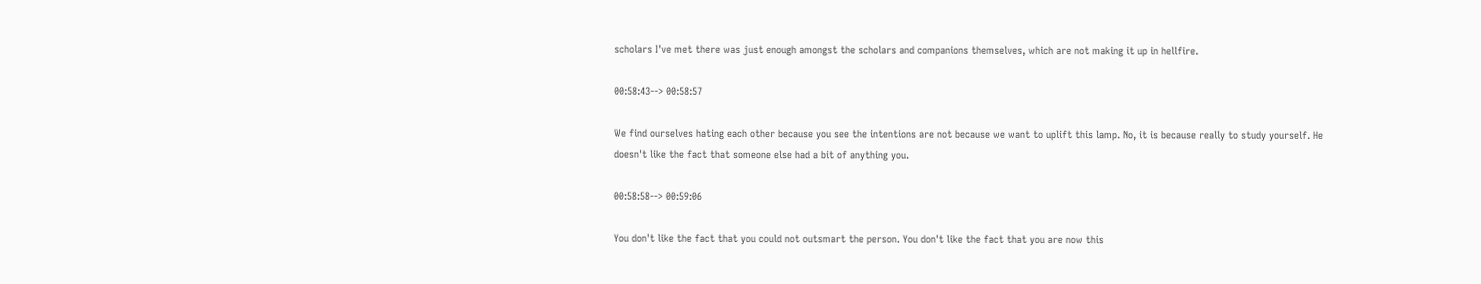scholars I've met there was just enough amongst the scholars and companions themselves, which are not making it up in hellfire.

00:58:43--> 00:58:57

We find ourselves hating each other because you see the intentions are not because we want to uplift this lamp. No, it is because really to study yourself. He doesn't like the fact that someone else had a bit of anything you.

00:58:58--> 00:59:06

You don't like the fact that you could not outsmart the person. You don't like the fact that you are now this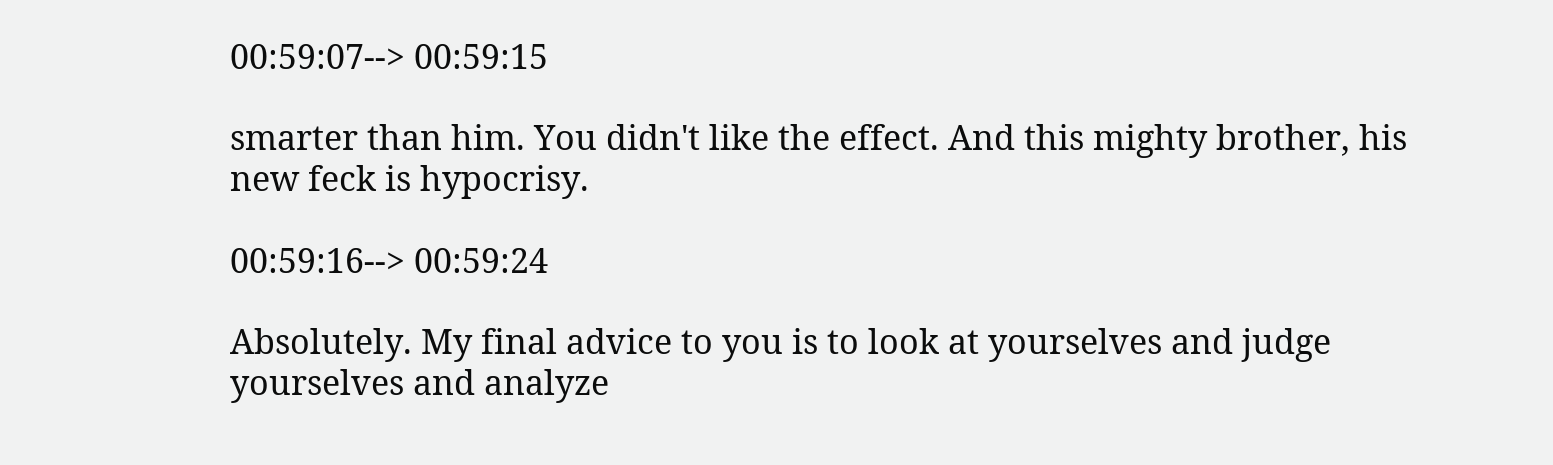00:59:07--> 00:59:15

smarter than him. You didn't like the effect. And this mighty brother, his new feck is hypocrisy.

00:59:16--> 00:59:24

Absolutely. My final advice to you is to look at yourselves and judge yourselves and analyze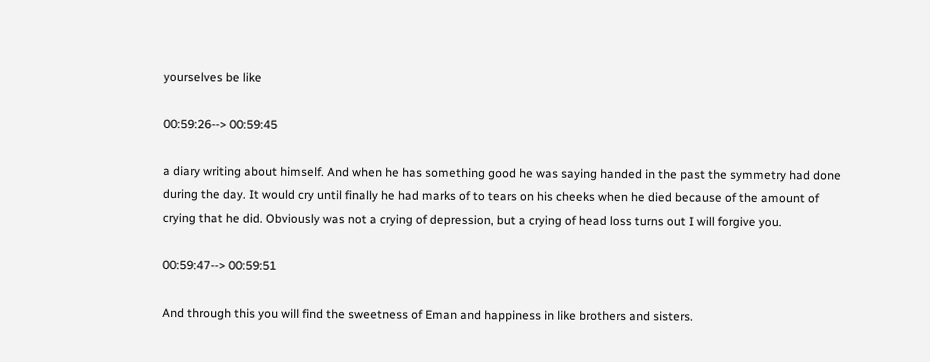yourselves be like

00:59:26--> 00:59:45

a diary writing about himself. And when he has something good he was saying handed in the past the symmetry had done during the day. It would cry until finally he had marks of to tears on his cheeks when he died because of the amount of crying that he did. Obviously was not a crying of depression, but a crying of head loss turns out I will forgive you.

00:59:47--> 00:59:51

And through this you will find the sweetness of Eman and happiness in like brothers and sisters.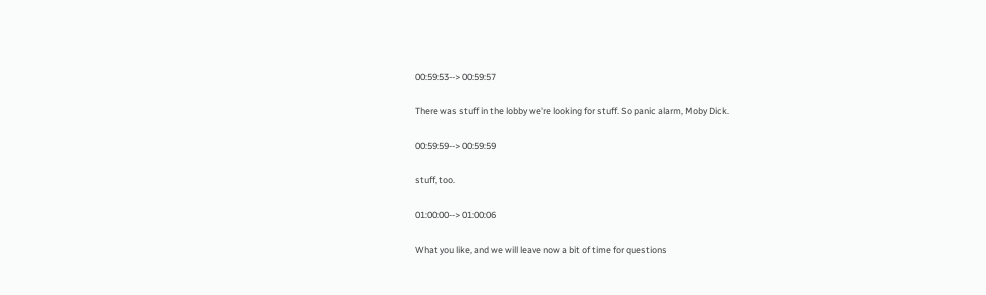00:59:53--> 00:59:57

There was stuff in the lobby we're looking for stuff. So panic alarm, Moby Dick.

00:59:59--> 00:59:59

stuff, too.

01:00:00--> 01:00:06

What you like, and we will leave now a bit of time for questions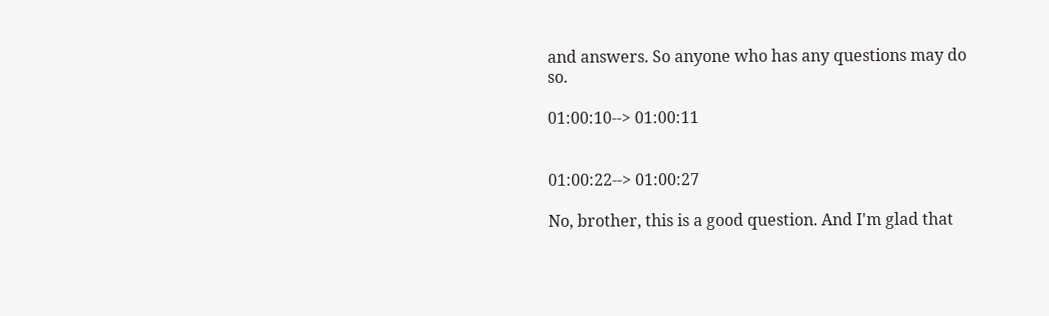and answers. So anyone who has any questions may do so.

01:00:10--> 01:00:11


01:00:22--> 01:00:27

No, brother, this is a good question. And I'm glad that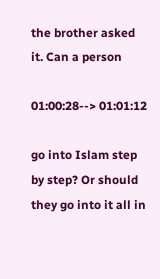the brother asked it. Can a person

01:00:28--> 01:01:12

go into Islam step by step? Or should they go into it all in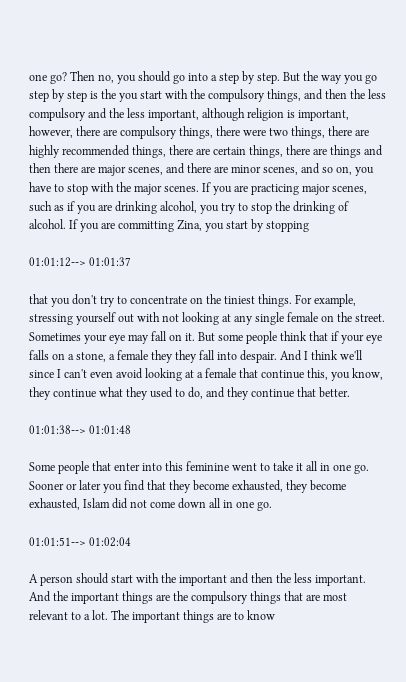one go? Then no, you should go into a step by step. But the way you go step by step is the you start with the compulsory things, and then the less compulsory and the less important, although religion is important, however, there are compulsory things, there were two things, there are highly recommended things, there are certain things, there are things and then there are major scenes, and there are minor scenes, and so on, you have to stop with the major scenes. If you are practicing major scenes, such as if you are drinking alcohol, you try to stop the drinking of alcohol. If you are committing Zina, you start by stopping

01:01:12--> 01:01:37

that you don't try to concentrate on the tiniest things. For example, stressing yourself out with not looking at any single female on the street. Sometimes your eye may fall on it. But some people think that if your eye falls on a stone, a female they they fall into despair. And I think we'll since I can't even avoid looking at a female that continue this, you know, they continue what they used to do, and they continue that better.

01:01:38--> 01:01:48

Some people that enter into this feminine went to take it all in one go. Sooner or later you find that they become exhausted, they become exhausted, Islam did not come down all in one go.

01:01:51--> 01:02:04

A person should start with the important and then the less important. And the important things are the compulsory things that are most relevant to a lot. The important things are to know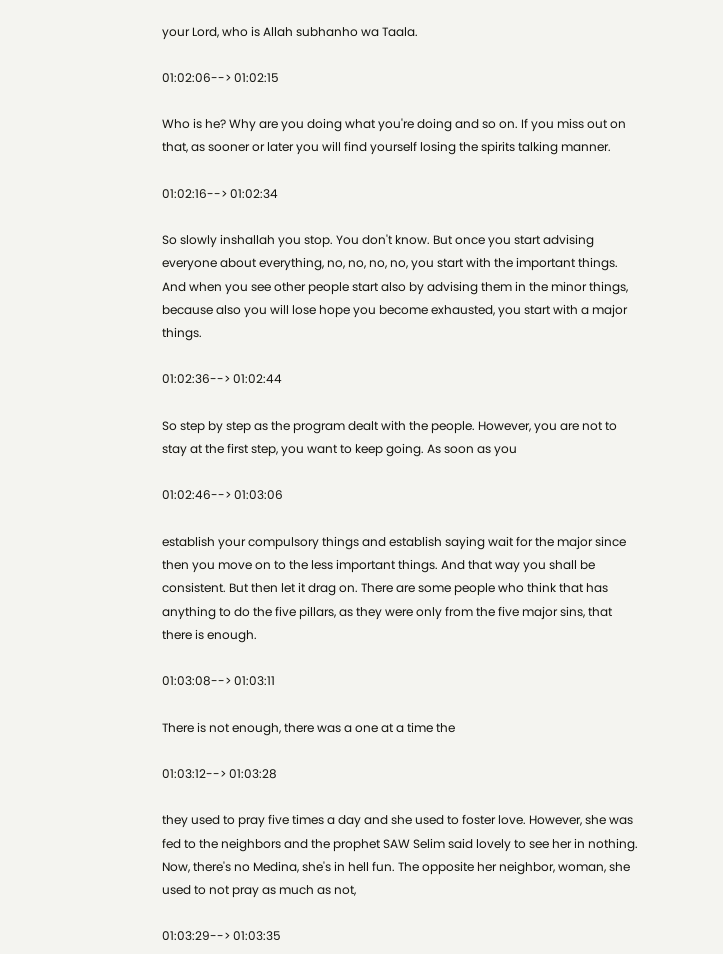your Lord, who is Allah subhanho wa Taala.

01:02:06--> 01:02:15

Who is he? Why are you doing what you're doing and so on. If you miss out on that, as sooner or later you will find yourself losing the spirits talking manner.

01:02:16--> 01:02:34

So slowly inshallah you stop. You don't know. But once you start advising everyone about everything, no, no, no, no, you start with the important things. And when you see other people start also by advising them in the minor things, because also you will lose hope you become exhausted, you start with a major things.

01:02:36--> 01:02:44

So step by step as the program dealt with the people. However, you are not to stay at the first step, you want to keep going. As soon as you

01:02:46--> 01:03:06

establish your compulsory things and establish saying wait for the major since then you move on to the less important things. And that way you shall be consistent. But then let it drag on. There are some people who think that has anything to do the five pillars, as they were only from the five major sins, that there is enough.

01:03:08--> 01:03:11

There is not enough, there was a one at a time the

01:03:12--> 01:03:28

they used to pray five times a day and she used to foster love. However, she was fed to the neighbors and the prophet SAW Selim said lovely to see her in nothing. Now, there's no Medina, she's in hell fun. The opposite her neighbor, woman, she used to not pray as much as not,

01:03:29--> 01:03:35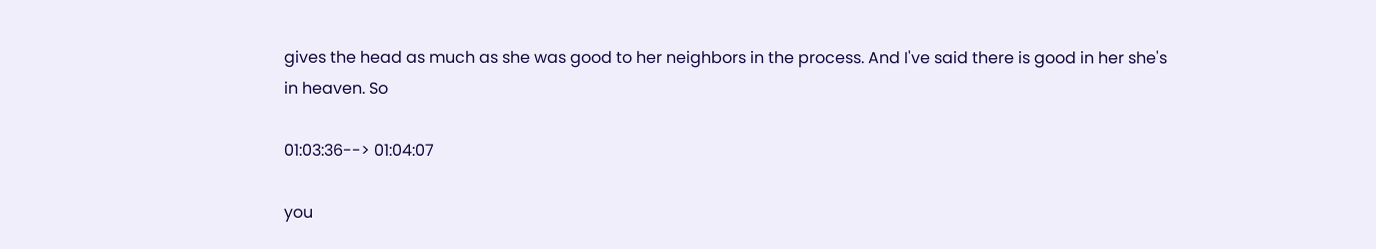gives the head as much as she was good to her neighbors in the process. And I've said there is good in her she's in heaven. So

01:03:36--> 01:04:07

you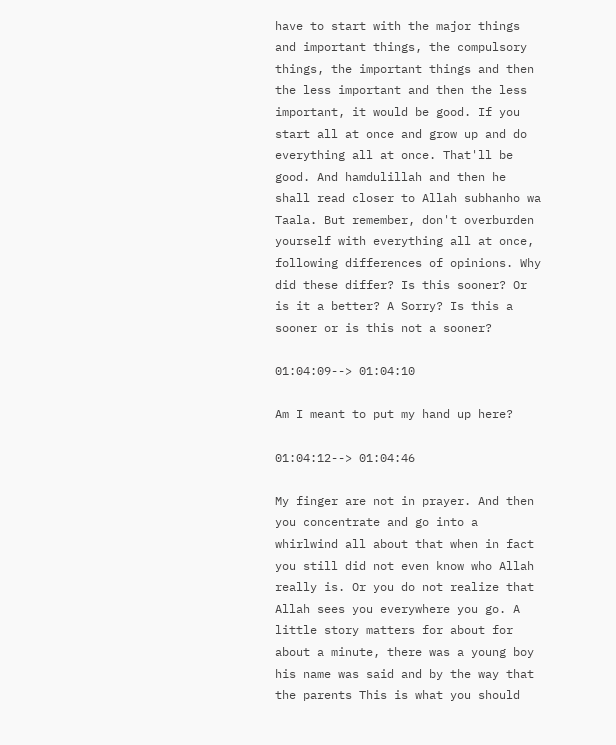have to start with the major things and important things, the compulsory things, the important things and then the less important and then the less important, it would be good. If you start all at once and grow up and do everything all at once. That'll be good. And hamdulillah and then he shall read closer to Allah subhanho wa Taala. But remember, don't overburden yourself with everything all at once, following differences of opinions. Why did these differ? Is this sooner? Or is it a better? A Sorry? Is this a sooner or is this not a sooner?

01:04:09--> 01:04:10

Am I meant to put my hand up here?

01:04:12--> 01:04:46

My finger are not in prayer. And then you concentrate and go into a whirlwind all about that when in fact you still did not even know who Allah really is. Or you do not realize that Allah sees you everywhere you go. A little story matters for about for about a minute, there was a young boy his name was said and by the way that the parents This is what you should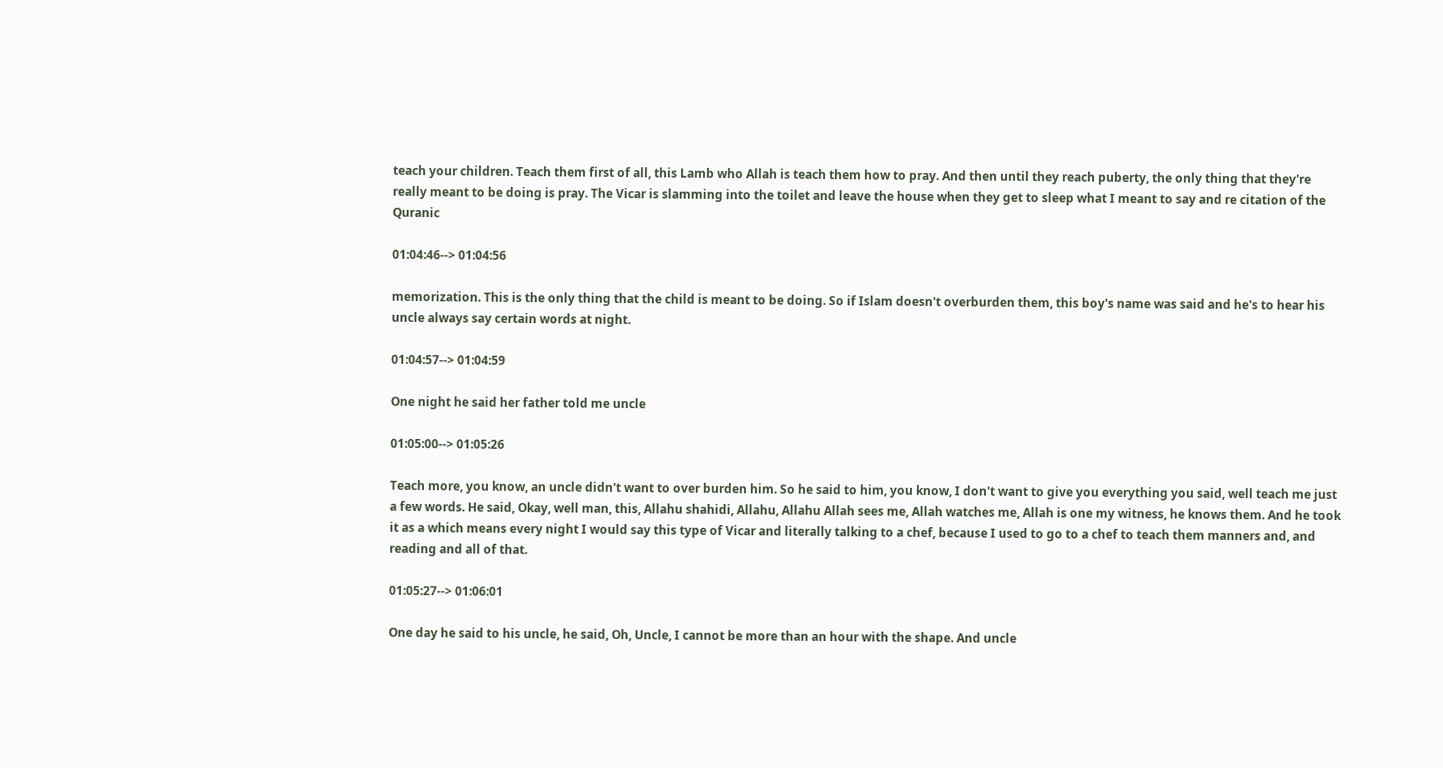teach your children. Teach them first of all, this Lamb who Allah is teach them how to pray. And then until they reach puberty, the only thing that they're really meant to be doing is pray. The Vicar is slamming into the toilet and leave the house when they get to sleep what I meant to say and re citation of the Quranic

01:04:46--> 01:04:56

memorization. This is the only thing that the child is meant to be doing. So if Islam doesn't overburden them, this boy's name was said and he's to hear his uncle always say certain words at night.

01:04:57--> 01:04:59

One night he said her father told me uncle

01:05:00--> 01:05:26

Teach more, you know, an uncle didn't want to over burden him. So he said to him, you know, I don't want to give you everything you said, well teach me just a few words. He said, Okay, well man, this, Allahu shahidi, Allahu, Allahu Allah sees me, Allah watches me, Allah is one my witness, he knows them. And he took it as a which means every night I would say this type of Vicar and literally talking to a chef, because I used to go to a chef to teach them manners and, and reading and all of that.

01:05:27--> 01:06:01

One day he said to his uncle, he said, Oh, Uncle, I cannot be more than an hour with the shape. And uncle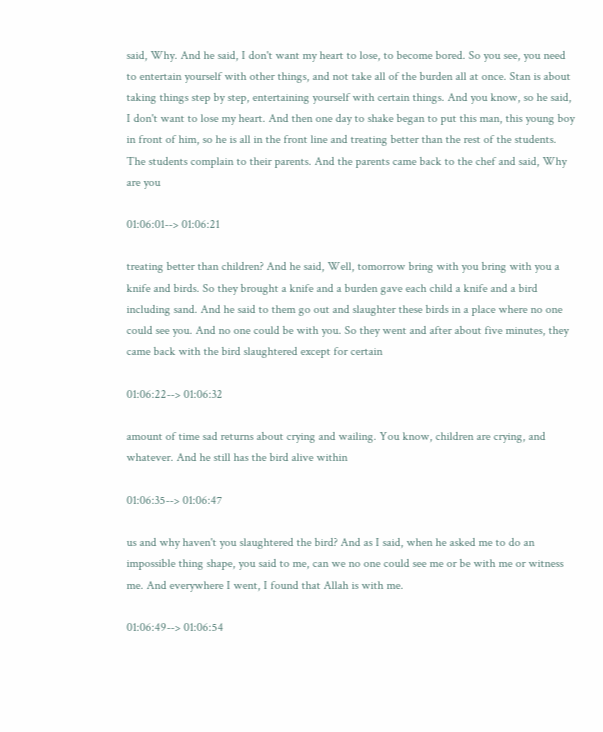said, Why. And he said, I don't want my heart to lose, to become bored. So you see, you need to entertain yourself with other things, and not take all of the burden all at once. Stan is about taking things step by step, entertaining yourself with certain things. And you know, so he said, I don't want to lose my heart. And then one day to shake began to put this man, this young boy in front of him, so he is all in the front line and treating better than the rest of the students. The students complain to their parents. And the parents came back to the chef and said, Why are you

01:06:01--> 01:06:21

treating better than children? And he said, Well, tomorrow bring with you bring with you a knife and birds. So they brought a knife and a burden gave each child a knife and a bird including sand. And he said to them go out and slaughter these birds in a place where no one could see you. And no one could be with you. So they went and after about five minutes, they came back with the bird slaughtered except for certain

01:06:22--> 01:06:32

amount of time sad returns about crying and wailing. You know, children are crying, and whatever. And he still has the bird alive within

01:06:35--> 01:06:47

us and why haven't you slaughtered the bird? And as I said, when he asked me to do an impossible thing shape, you said to me, can we no one could see me or be with me or witness me. And everywhere I went, I found that Allah is with me.

01:06:49--> 01:06:54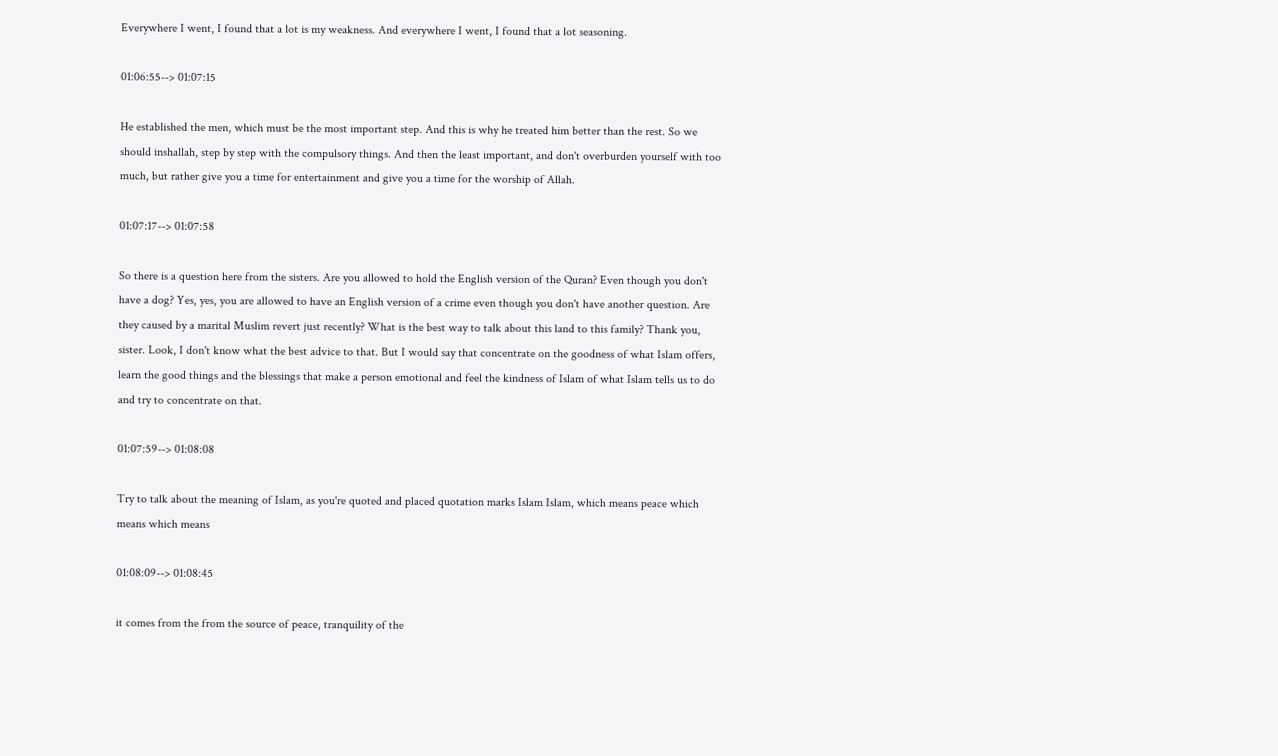Everywhere I went, I found that a lot is my weakness. And everywhere I went, I found that a lot seasoning.

01:06:55--> 01:07:15

He established the men, which must be the most important step. And this is why he treated him better than the rest. So we should inshallah, step by step with the compulsory things. And then the least important, and don't overburden yourself with too much, but rather give you a time for entertainment and give you a time for the worship of Allah.

01:07:17--> 01:07:58

So there is a question here from the sisters. Are you allowed to hold the English version of the Quran? Even though you don't have a dog? Yes, yes, you are allowed to have an English version of a crime even though you don't have another question. Are they caused by a marital Muslim revert just recently? What is the best way to talk about this land to this family? Thank you, sister. Look, I don't know what the best advice to that. But I would say that concentrate on the goodness of what Islam offers, learn the good things and the blessings that make a person emotional and feel the kindness of Islam of what Islam tells us to do and try to concentrate on that.

01:07:59--> 01:08:08

Try to talk about the meaning of Islam, as you're quoted and placed quotation marks Islam Islam, which means peace which means which means

01:08:09--> 01:08:45

it comes from the from the source of peace, tranquility of the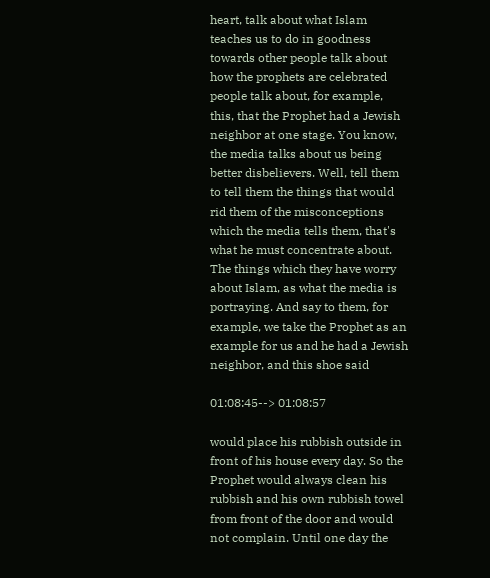heart, talk about what Islam teaches us to do in goodness towards other people talk about how the prophets are celebrated people talk about, for example, this, that the Prophet had a Jewish neighbor at one stage. You know, the media talks about us being better disbelievers. Well, tell them to tell them the things that would rid them of the misconceptions which the media tells them, that's what he must concentrate about. The things which they have worry about Islam, as what the media is portraying. And say to them, for example, we take the Prophet as an example for us and he had a Jewish neighbor, and this shoe said

01:08:45--> 01:08:57

would place his rubbish outside in front of his house every day. So the Prophet would always clean his rubbish and his own rubbish towel from front of the door and would not complain. Until one day the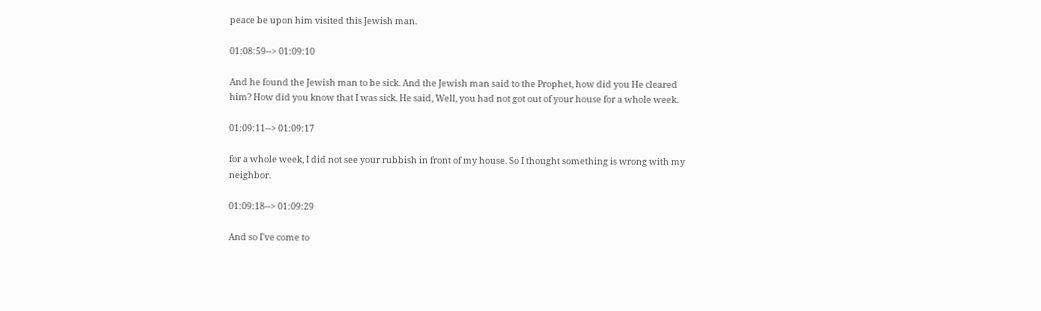peace be upon him visited this Jewish man.

01:08:59--> 01:09:10

And he found the Jewish man to be sick. And the Jewish man said to the Prophet, how did you He cleared him? How did you know that I was sick. He said, Well, you had not got out of your house for a whole week.

01:09:11--> 01:09:17

for a whole week, I did not see your rubbish in front of my house. So I thought something is wrong with my neighbor.

01:09:18--> 01:09:29

And so I've come to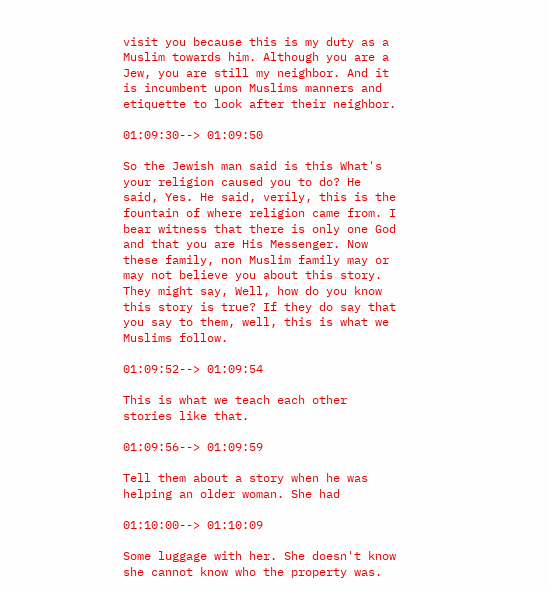visit you because this is my duty as a Muslim towards him. Although you are a Jew, you are still my neighbor. And it is incumbent upon Muslims manners and etiquette to look after their neighbor.

01:09:30--> 01:09:50

So the Jewish man said is this What's your religion caused you to do? He said, Yes. He said, verily, this is the fountain of where religion came from. I bear witness that there is only one God and that you are His Messenger. Now these family, non Muslim family may or may not believe you about this story. They might say, Well, how do you know this story is true? If they do say that you say to them, well, this is what we Muslims follow.

01:09:52--> 01:09:54

This is what we teach each other stories like that.

01:09:56--> 01:09:59

Tell them about a story when he was helping an older woman. She had

01:10:00--> 01:10:09

Some luggage with her. She doesn't know she cannot know who the property was.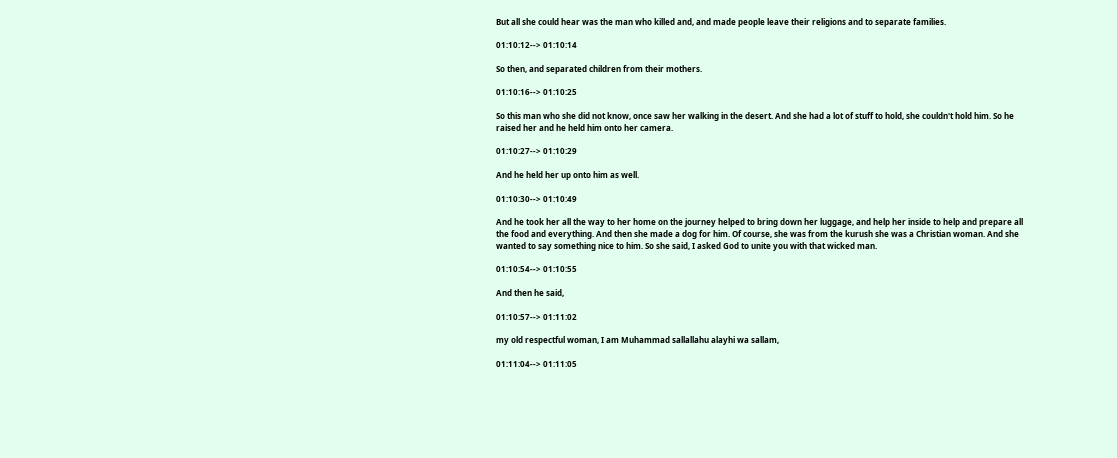But all she could hear was the man who killed and, and made people leave their religions and to separate families.

01:10:12--> 01:10:14

So then, and separated children from their mothers.

01:10:16--> 01:10:25

So this man who she did not know, once saw her walking in the desert. And she had a lot of stuff to hold, she couldn't hold him. So he raised her and he held him onto her camera.

01:10:27--> 01:10:29

And he held her up onto him as well.

01:10:30--> 01:10:49

And he took her all the way to her home on the journey helped to bring down her luggage, and help her inside to help and prepare all the food and everything. And then she made a dog for him. Of course, she was from the kurush she was a Christian woman. And she wanted to say something nice to him. So she said, I asked God to unite you with that wicked man.

01:10:54--> 01:10:55

And then he said,

01:10:57--> 01:11:02

my old respectful woman, I am Muhammad sallallahu alayhi wa sallam,

01:11:04--> 01:11:05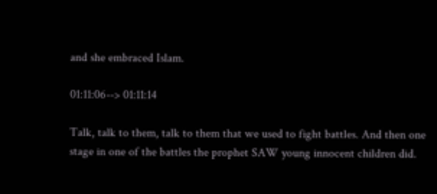and she embraced Islam.

01:11:06--> 01:11:14

Talk, talk to them, talk to them that we used to fight battles. And then one stage in one of the battles the prophet SAW young innocent children did.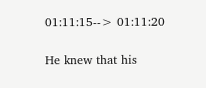01:11:15--> 01:11:20

He knew that his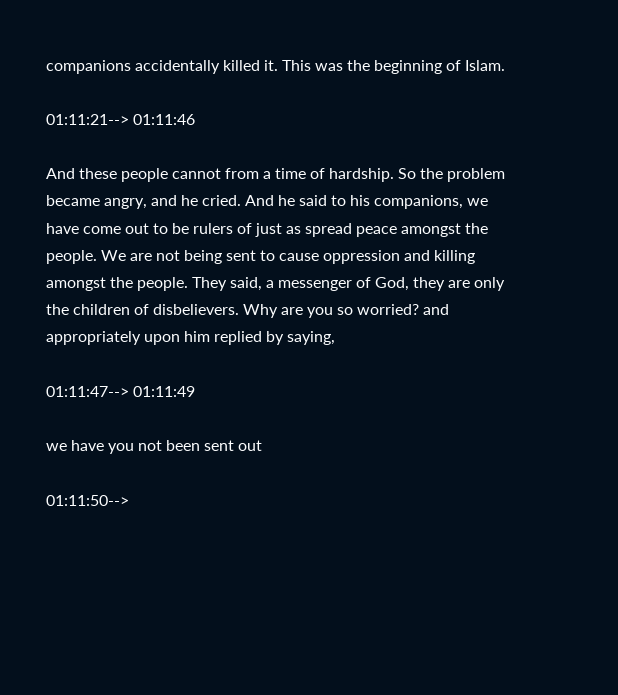companions accidentally killed it. This was the beginning of Islam.

01:11:21--> 01:11:46

And these people cannot from a time of hardship. So the problem became angry, and he cried. And he said to his companions, we have come out to be rulers of just as spread peace amongst the people. We are not being sent to cause oppression and killing amongst the people. They said, a messenger of God, they are only the children of disbelievers. Why are you so worried? and appropriately upon him replied by saying,

01:11:47--> 01:11:49

we have you not been sent out

01:11:50-->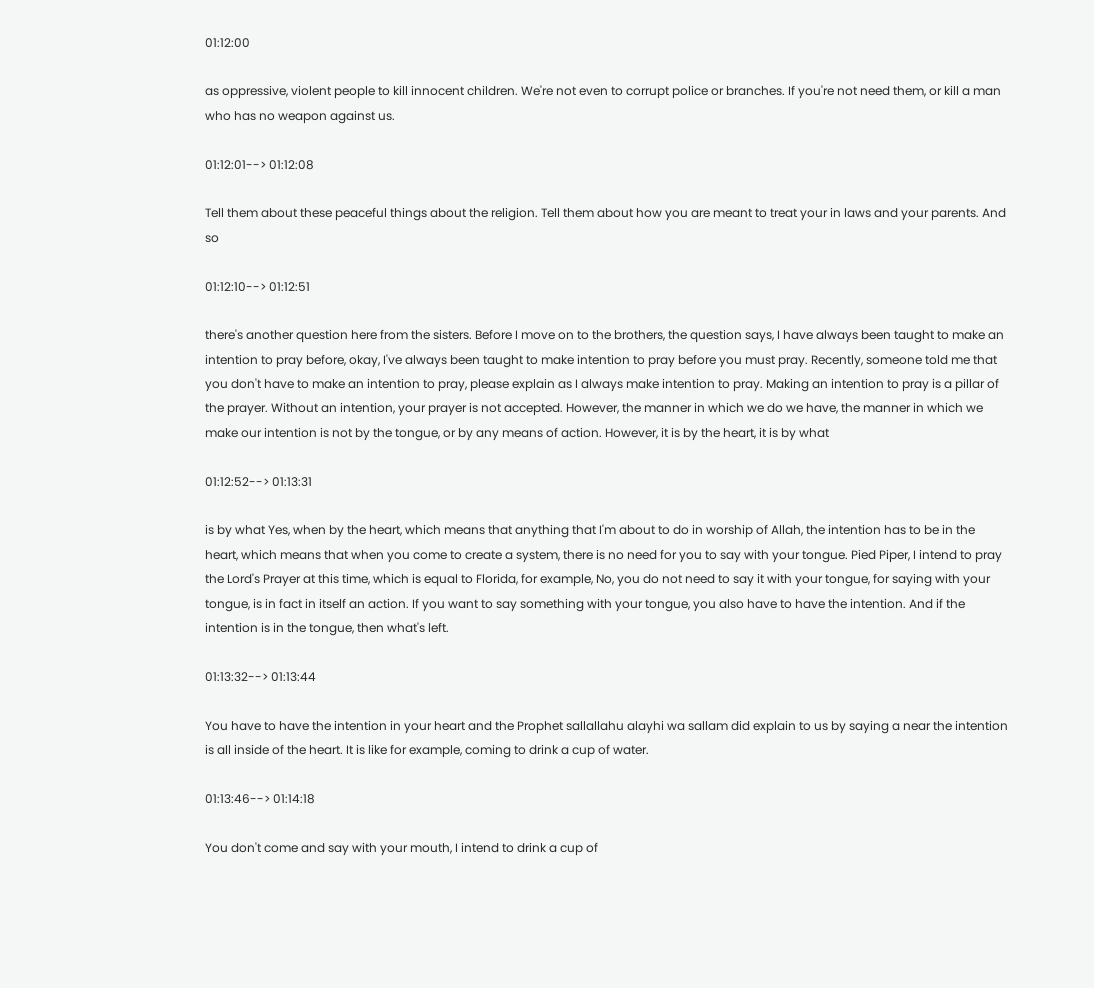01:12:00

as oppressive, violent people to kill innocent children. We're not even to corrupt police or branches. If you're not need them, or kill a man who has no weapon against us.

01:12:01--> 01:12:08

Tell them about these peaceful things about the religion. Tell them about how you are meant to treat your in laws and your parents. And so

01:12:10--> 01:12:51

there's another question here from the sisters. Before I move on to the brothers, the question says, I have always been taught to make an intention to pray before, okay, I've always been taught to make intention to pray before you must pray. Recently, someone told me that you don't have to make an intention to pray, please explain as I always make intention to pray. Making an intention to pray is a pillar of the prayer. Without an intention, your prayer is not accepted. However, the manner in which we do we have, the manner in which we make our intention is not by the tongue, or by any means of action. However, it is by the heart, it is by what

01:12:52--> 01:13:31

is by what Yes, when by the heart, which means that anything that I'm about to do in worship of Allah, the intention has to be in the heart, which means that when you come to create a system, there is no need for you to say with your tongue. Pied Piper, I intend to pray the Lord's Prayer at this time, which is equal to Florida, for example, No, you do not need to say it with your tongue, for saying with your tongue, is in fact in itself an action. If you want to say something with your tongue, you also have to have the intention. And if the intention is in the tongue, then what's left.

01:13:32--> 01:13:44

You have to have the intention in your heart and the Prophet sallallahu alayhi wa sallam did explain to us by saying a near the intention is all inside of the heart. It is like for example, coming to drink a cup of water.

01:13:46--> 01:14:18

You don't come and say with your mouth, I intend to drink a cup of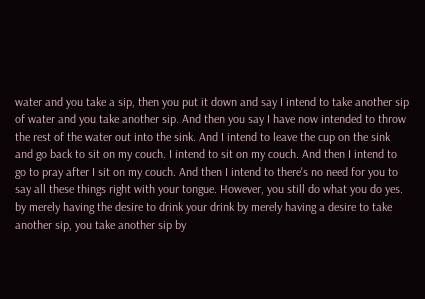water and you take a sip, then you put it down and say I intend to take another sip of water and you take another sip. And then you say I have now intended to throw the rest of the water out into the sink. And I intend to leave the cup on the sink and go back to sit on my couch. I intend to sit on my couch. And then I intend to go to pray after I sit on my couch. And then I intend to there's no need for you to say all these things right with your tongue. However, you still do what you do yes. by merely having the desire to drink your drink by merely having a desire to take another sip, you take another sip by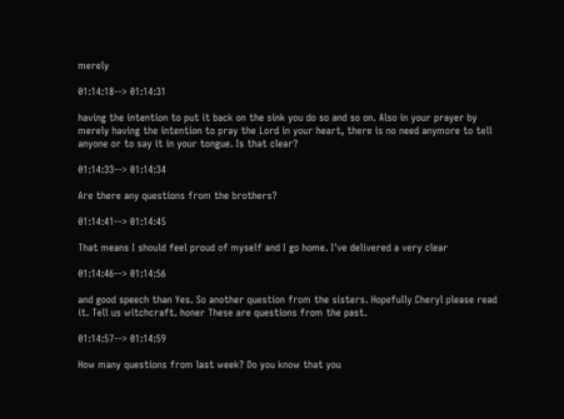merely

01:14:18--> 01:14:31

having the intention to put it back on the sink you do so and so on. Also in your prayer by merely having the intention to pray the Lord in your heart, there is no need anymore to tell anyone or to say it in your tongue. Is that clear?

01:14:33--> 01:14:34

Are there any questions from the brothers?

01:14:41--> 01:14:45

That means I should feel proud of myself and I go home. I've delivered a very clear

01:14:46--> 01:14:56

and good speech than Yes. So another question from the sisters. Hopefully Cheryl please read it. Tell us witchcraft. honer These are questions from the past.

01:14:57--> 01:14:59

How many questions from last week? Do you know that you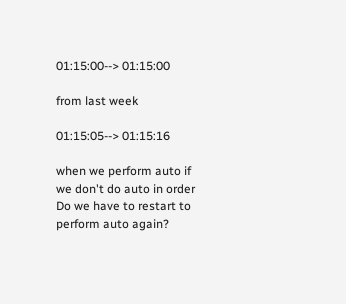01:15:00--> 01:15:00

from last week

01:15:05--> 01:15:16

when we perform auto if we don't do auto in order Do we have to restart to perform auto again?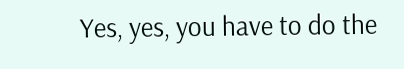Yes, yes, you have to do the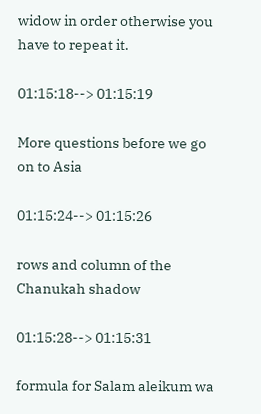widow in order otherwise you have to repeat it.

01:15:18--> 01:15:19

More questions before we go on to Asia

01:15:24--> 01:15:26

rows and column of the Chanukah shadow

01:15:28--> 01:15:31

formula for Salam aleikum wa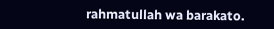rahmatullah wa barakato.